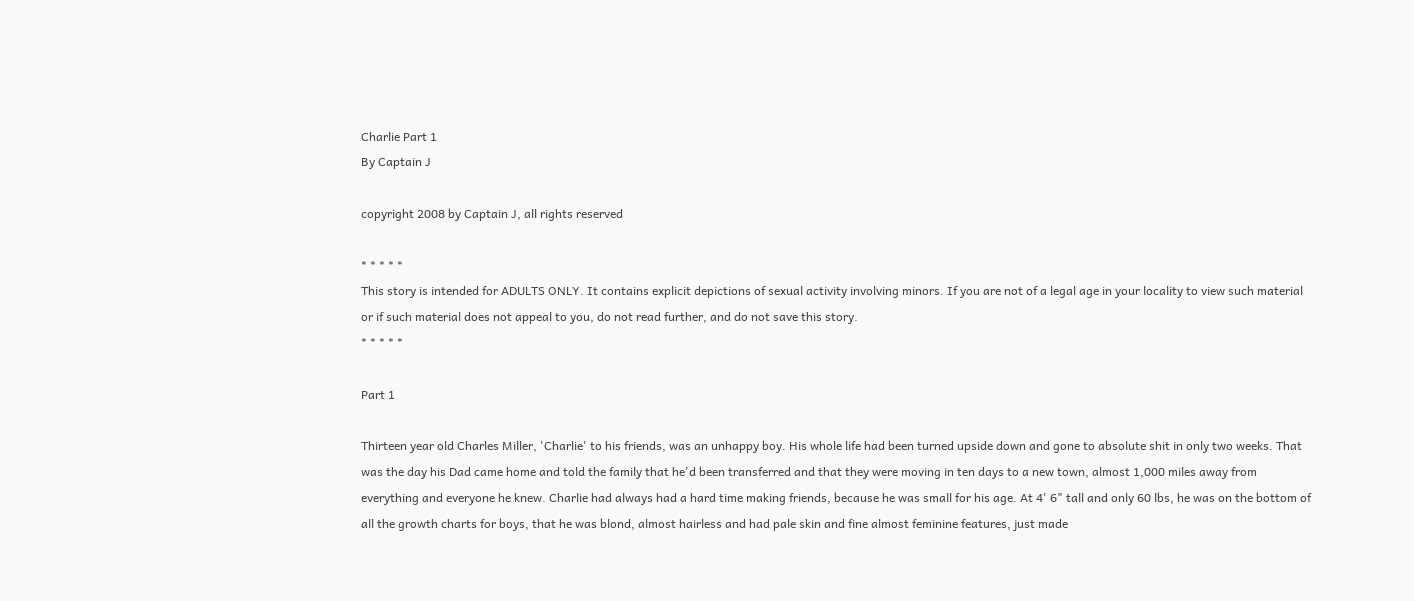Charlie Part 1
By Captain J

copyright 2008 by Captain J, all rights reserved

* * * * *
This story is intended for ADULTS ONLY. It contains explicit depictions of sexual activity involving minors. If you are not of a legal age in your locality to view such material or if such material does not appeal to you, do not read further, and do not save this story.
* * * * *

Part 1

Thirteen year old Charles Miller, 'Charlie' to his friends, was an unhappy boy. His whole life had been turned upside down and gone to absolute shit in only two weeks. That was the day his Dad came home and told the family that he'd been transferred and that they were moving in ten days to a new town, almost 1,000 miles away from everything and everyone he knew. Charlie had always had a hard time making friends, because he was small for his age. At 4' 6" tall and only 60 lbs, he was on the bottom of all the growth charts for boys, that he was blond, almost hairless and had pale skin and fine almost feminine features, just made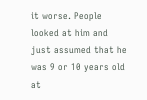it worse. People looked at him and just assumed that he was 9 or 10 years old at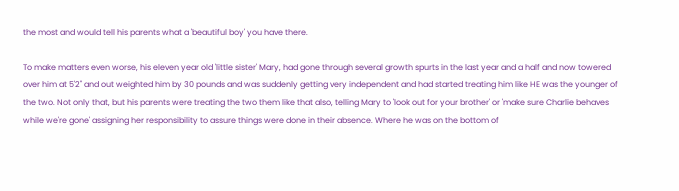the most and would tell his parents what a 'beautiful boy' you have there.

To make matters even worse, his eleven year old 'little sister' Mary, had gone through several growth spurts in the last year and a half and now towered over him at 5'2" and out weighted him by 30 pounds and was suddenly getting very independent and had started treating him like HE was the younger of the two. Not only that, but his parents were treating the two them like that also, telling Mary to 'look out for your brother' or 'make sure Charlie behaves while we're gone' assigning her responsibility to assure things were done in their absence. Where he was on the bottom of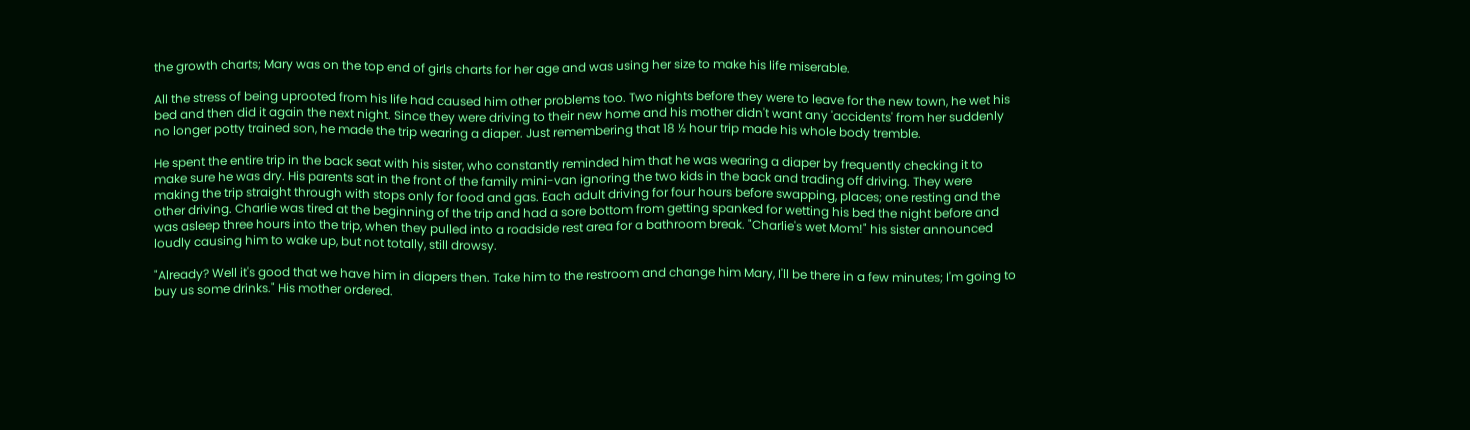the growth charts; Mary was on the top end of girls charts for her age and was using her size to make his life miserable.

All the stress of being uprooted from his life had caused him other problems too. Two nights before they were to leave for the new town, he wet his bed and then did it again the next night. Since they were driving to their new home and his mother didn't want any 'accidents' from her suddenly no longer potty trained son, he made the trip wearing a diaper. Just remembering that 18 ½ hour trip made his whole body tremble.

He spent the entire trip in the back seat with his sister, who constantly reminded him that he was wearing a diaper by frequently checking it to make sure he was dry. His parents sat in the front of the family mini-van ignoring the two kids in the back and trading off driving. They were making the trip straight through with stops only for food and gas. Each adult driving for four hours before swapping, places; one resting and the other driving. Charlie was tired at the beginning of the trip and had a sore bottom from getting spanked for wetting his bed the night before and was asleep three hours into the trip, when they pulled into a roadside rest area for a bathroom break. "Charlie's wet Mom!" his sister announced loudly causing him to wake up, but not totally, still drowsy.

"Already? Well it's good that we have him in diapers then. Take him to the restroom and change him Mary, I'll be there in a few minutes; I'm going to buy us some drinks." His mother ordered.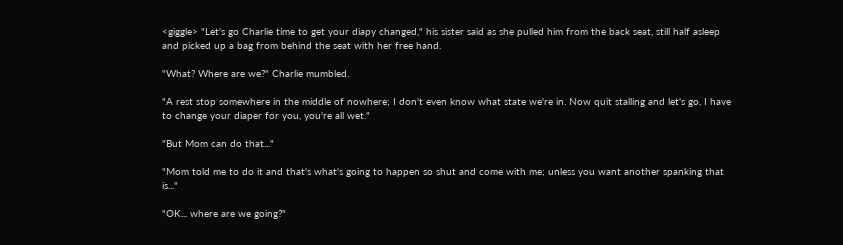<giggle> "Let's go Charlie time to get your diapy changed," his sister said as she pulled him from the back seat, still half asleep and picked up a bag from behind the seat with her free hand.

"What? Where are we?" Charlie mumbled.

"A rest stop somewhere in the middle of nowhere; I don't even know what state we're in. Now quit stalling and let's go, I have to change your diaper for you, you're all wet."

"But Mom can do that..."

"Mom told me to do it and that's what's going to happen so shut and come with me; unless you want another spanking that is..."

"OK... where are we going?"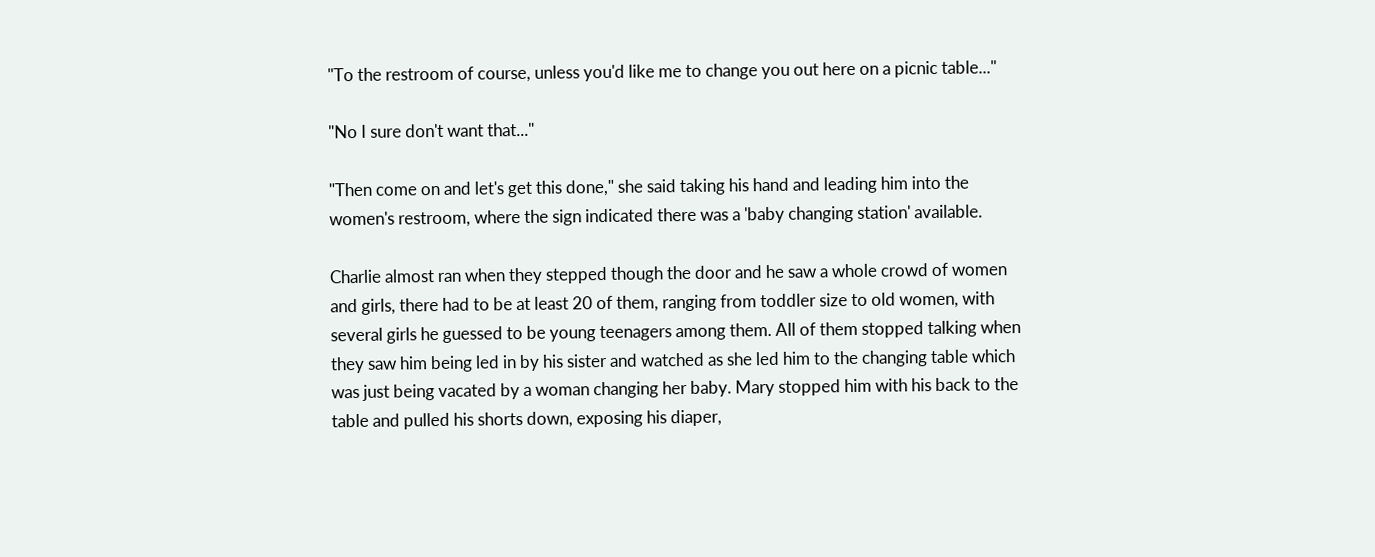"To the restroom of course, unless you'd like me to change you out here on a picnic table..."

"No I sure don't want that..."

"Then come on and let's get this done," she said taking his hand and leading him into the women's restroom, where the sign indicated there was a 'baby changing station' available.

Charlie almost ran when they stepped though the door and he saw a whole crowd of women and girls, there had to be at least 20 of them, ranging from toddler size to old women, with several girls he guessed to be young teenagers among them. All of them stopped talking when they saw him being led in by his sister and watched as she led him to the changing table which was just being vacated by a woman changing her baby. Mary stopped him with his back to the table and pulled his shorts down, exposing his diaper,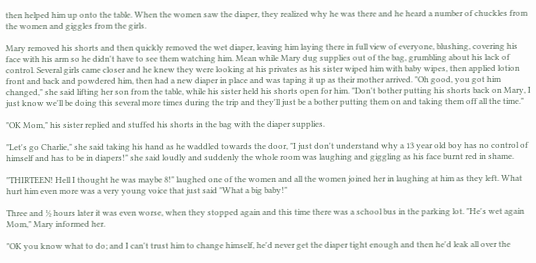then helped him up onto the table. When the women saw the diaper, they realized why he was there and he heard a number of chuckles from the women and giggles from the girls.

Mary removed his shorts and then quickly removed the wet diaper, leaving him laying there in full view of everyone, blushing, covering his face with his arm so he didn't have to see them watching him. Mean while Mary dug supplies out of the bag, grumbling about his lack of control. Several girls came closer and he knew they were looking at his privates as his sister wiped him with baby wipes, then applied lotion front and back and powdered him, then had a new diaper in place and was taping it up as their mother arrived. "Oh good, you got him changed," she said lifting her son from the table, while his sister held his shorts open for him. "Don't bother putting his shorts back on Mary, I just know we'll be doing this several more times during the trip and they'll just be a bother putting them on and taking them off all the time."

"OK Mom," his sister replied and stuffed his shorts in the bag with the diaper supplies.

"Let's go Charlie," she said taking his hand as he waddled towards the door, "I just don't understand why a 13 year old boy has no control of himself and has to be in diapers!" she said loudly and suddenly the whole room was laughing and giggling as his face burnt red in shame.

"THIRTEEN! Hell I thought he was maybe 8!" laughed one of the women and all the women joined her in laughing at him as they left. What hurt him even more was a very young voice that just said "What a big baby!"

Three and ½ hours later it was even worse, when they stopped again and this time there was a school bus in the parking lot. "He's wet again Mom," Mary informed her.

"OK you know what to do; and I can't trust him to change himself, he'd never get the diaper tight enough and then he'd leak all over the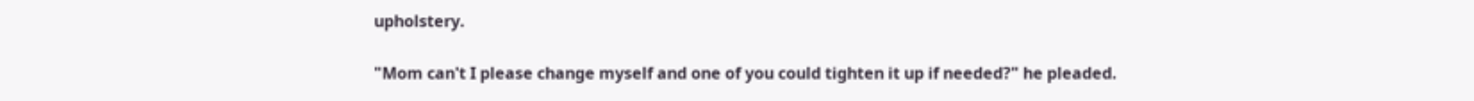upholstery.

"Mom can't I please change myself and one of you could tighten it up if needed?" he pleaded.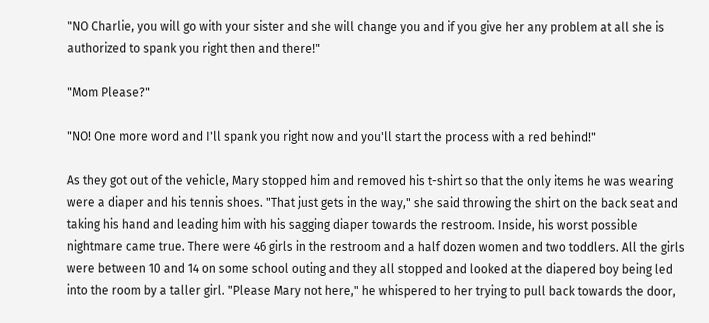"NO Charlie, you will go with your sister and she will change you and if you give her any problem at all she is authorized to spank you right then and there!"

"Mom Please?"

"NO! One more word and I'll spank you right now and you'll start the process with a red behind!"

As they got out of the vehicle, Mary stopped him and removed his t-shirt so that the only items he was wearing were a diaper and his tennis shoes. "That just gets in the way," she said throwing the shirt on the back seat and taking his hand and leading him with his sagging diaper towards the restroom. Inside, his worst possible nightmare came true. There were 46 girls in the restroom and a half dozen women and two toddlers. All the girls were between 10 and 14 on some school outing and they all stopped and looked at the diapered boy being led into the room by a taller girl. "Please Mary not here," he whispered to her trying to pull back towards the door,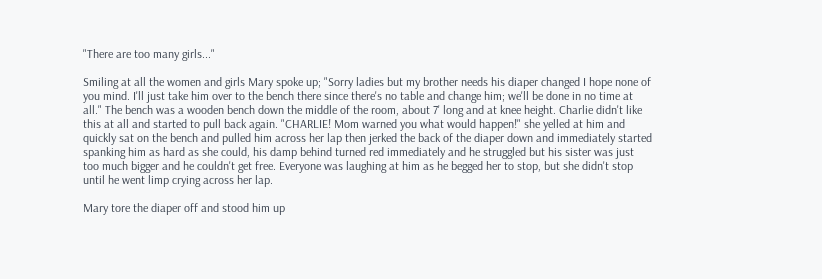"There are too many girls..."

Smiling at all the women and girls Mary spoke up; "Sorry ladies but my brother needs his diaper changed I hope none of you mind. I'll just take him over to the bench there since there's no table and change him; we'll be done in no time at all." The bench was a wooden bench down the middle of the room, about 7' long and at knee height. Charlie didn't like this at all and started to pull back again. "CHARLIE! Mom warned you what would happen!" she yelled at him and quickly sat on the bench and pulled him across her lap then jerked the back of the diaper down and immediately started spanking him as hard as she could, his damp behind turned red immediately and he struggled but his sister was just too much bigger and he couldn't get free. Everyone was laughing at him as he begged her to stop, but she didn't stop until he went limp crying across her lap.

Mary tore the diaper off and stood him up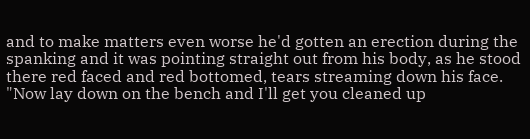and to make matters even worse he'd gotten an erection during the spanking and it was pointing straight out from his body, as he stood there red faced and red bottomed, tears streaming down his face. "Now lay down on the bench and I'll get you cleaned up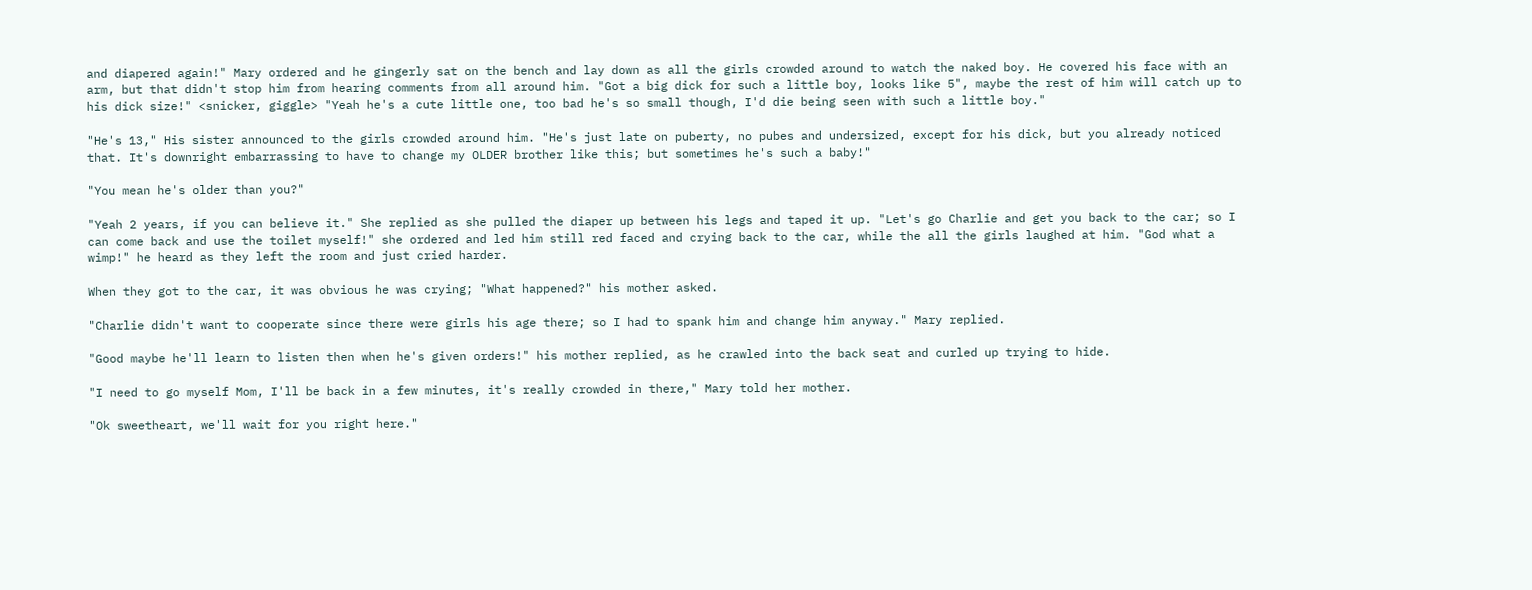and diapered again!" Mary ordered and he gingerly sat on the bench and lay down as all the girls crowded around to watch the naked boy. He covered his face with an arm, but that didn't stop him from hearing comments from all around him. "Got a big dick for such a little boy, looks like 5", maybe the rest of him will catch up to his dick size!" <snicker, giggle> "Yeah he's a cute little one, too bad he's so small though, I'd die being seen with such a little boy."

"He's 13," His sister announced to the girls crowded around him. "He's just late on puberty, no pubes and undersized, except for his dick, but you already noticed that. It's downright embarrassing to have to change my OLDER brother like this; but sometimes he's such a baby!"

"You mean he's older than you?"

"Yeah 2 years, if you can believe it." She replied as she pulled the diaper up between his legs and taped it up. "Let's go Charlie and get you back to the car; so I can come back and use the toilet myself!" she ordered and led him still red faced and crying back to the car, while the all the girls laughed at him. "God what a wimp!" he heard as they left the room and just cried harder.

When they got to the car, it was obvious he was crying; "What happened?" his mother asked.

"Charlie didn't want to cooperate since there were girls his age there; so I had to spank him and change him anyway." Mary replied.

"Good maybe he'll learn to listen then when he's given orders!" his mother replied, as he crawled into the back seat and curled up trying to hide.

"I need to go myself Mom, I'll be back in a few minutes, it's really crowded in there," Mary told her mother.

"Ok sweetheart, we'll wait for you right here."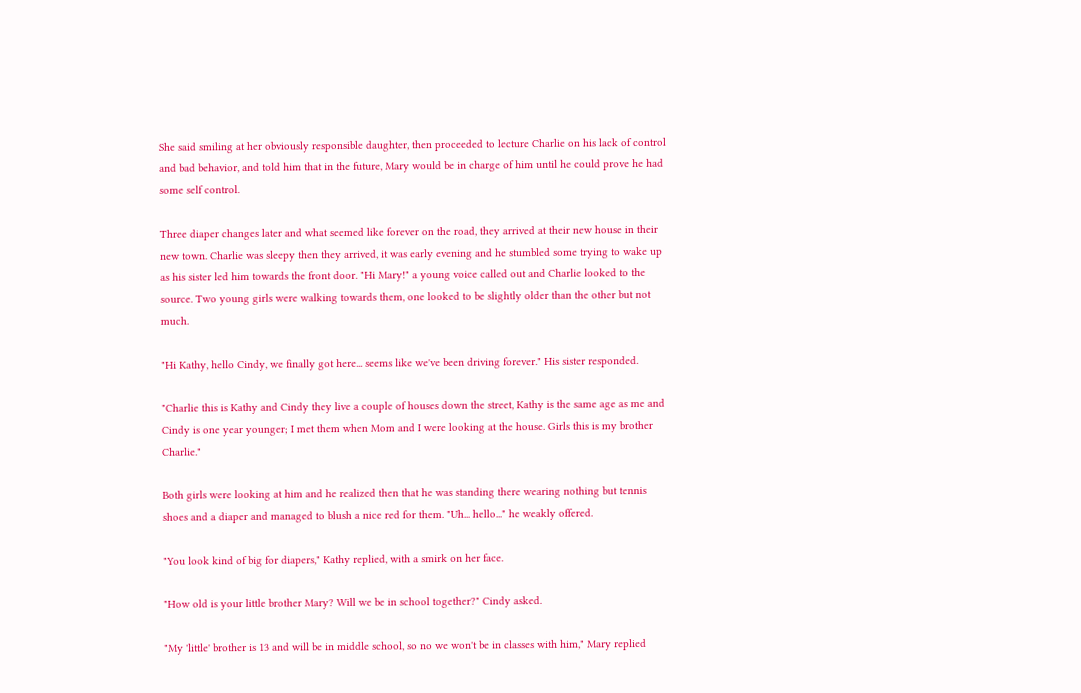She said smiling at her obviously responsible daughter, then proceeded to lecture Charlie on his lack of control and bad behavior, and told him that in the future, Mary would be in charge of him until he could prove he had some self control.

Three diaper changes later and what seemed like forever on the road, they arrived at their new house in their new town. Charlie was sleepy then they arrived, it was early evening and he stumbled some trying to wake up as his sister led him towards the front door. "Hi Mary!" a young voice called out and Charlie looked to the source. Two young girls were walking towards them, one looked to be slightly older than the other but not much.

"Hi Kathy, hello Cindy, we finally got here... seems like we've been driving forever." His sister responded.

"Charlie this is Kathy and Cindy they live a couple of houses down the street, Kathy is the same age as me and Cindy is one year younger; I met them when Mom and I were looking at the house. Girls this is my brother Charlie."

Both girls were looking at him and he realized then that he was standing there wearing nothing but tennis shoes and a diaper and managed to blush a nice red for them. "Uh... hello..." he weakly offered.

"You look kind of big for diapers," Kathy replied, with a smirk on her face.

"How old is your little brother Mary? Will we be in school together?" Cindy asked.

"My 'little' brother is 13 and will be in middle school, so no we won't be in classes with him," Mary replied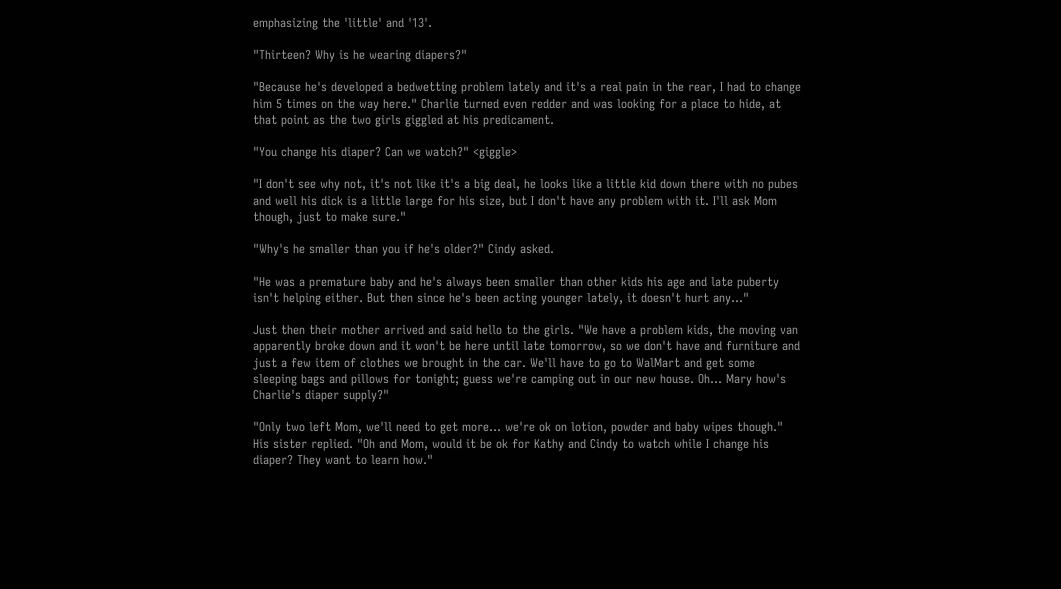emphasizing the 'little' and '13'.

"Thirteen? Why is he wearing diapers?"

"Because he's developed a bedwetting problem lately and it's a real pain in the rear, I had to change him 5 times on the way here." Charlie turned even redder and was looking for a place to hide, at that point as the two girls giggled at his predicament.

"You change his diaper? Can we watch?" <giggle>

"I don't see why not, it's not like it's a big deal, he looks like a little kid down there with no pubes and well his dick is a little large for his size, but I don't have any problem with it. I'll ask Mom though, just to make sure."

"Why's he smaller than you if he's older?" Cindy asked.

"He was a premature baby and he's always been smaller than other kids his age and late puberty isn't helping either. But then since he's been acting younger lately, it doesn't hurt any..."

Just then their mother arrived and said hello to the girls. "We have a problem kids, the moving van apparently broke down and it won't be here until late tomorrow, so we don't have and furniture and just a few item of clothes we brought in the car. We'll have to go to WalMart and get some sleeping bags and pillows for tonight; guess we're camping out in our new house. Oh... Mary how's Charlie's diaper supply?"

"Only two left Mom, we'll need to get more... we're ok on lotion, powder and baby wipes though." His sister replied. "Oh and Mom, would it be ok for Kathy and Cindy to watch while I change his diaper? They want to learn how."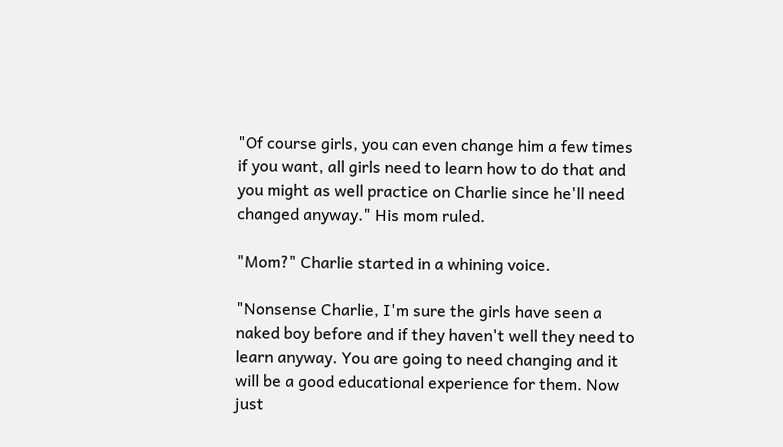"Of course girls, you can even change him a few times if you want, all girls need to learn how to do that and you might as well practice on Charlie since he'll need changed anyway." His mom ruled.

"Mom?" Charlie started in a whining voice.

"Nonsense Charlie, I'm sure the girls have seen a naked boy before and if they haven't well they need to learn anyway. You are going to need changing and it will be a good educational experience for them. Now just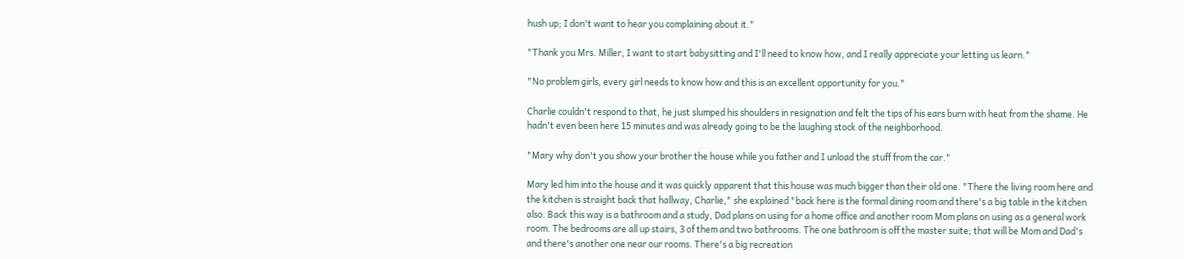hush up; I don't want to hear you complaining about it."

"Thank you Mrs. Miller, I want to start babysitting and I'll need to know how, and I really appreciate your letting us learn."

"No problem girls, every girl needs to know how and this is an excellent opportunity for you."

Charlie couldn't respond to that, he just slumped his shoulders in resignation and felt the tips of his ears burn with heat from the shame. He hadn't even been here 15 minutes and was already going to be the laughing stock of the neighborhood.

"Mary why don't you show your brother the house while you father and I unload the stuff from the car."

Mary led him into the house and it was quickly apparent that this house was much bigger than their old one. "There the living room here and the kitchen is straight back that hallway, Charlie," she explained "back here is the formal dining room and there's a big table in the kitchen also. Back this way is a bathroom and a study, Dad plans on using for a home office and another room Mom plans on using as a general work room. The bedrooms are all up stairs, 3 of them and two bathrooms. The one bathroom is off the master suite; that will be Mom and Dad's and there's another one near our rooms. There's a big recreation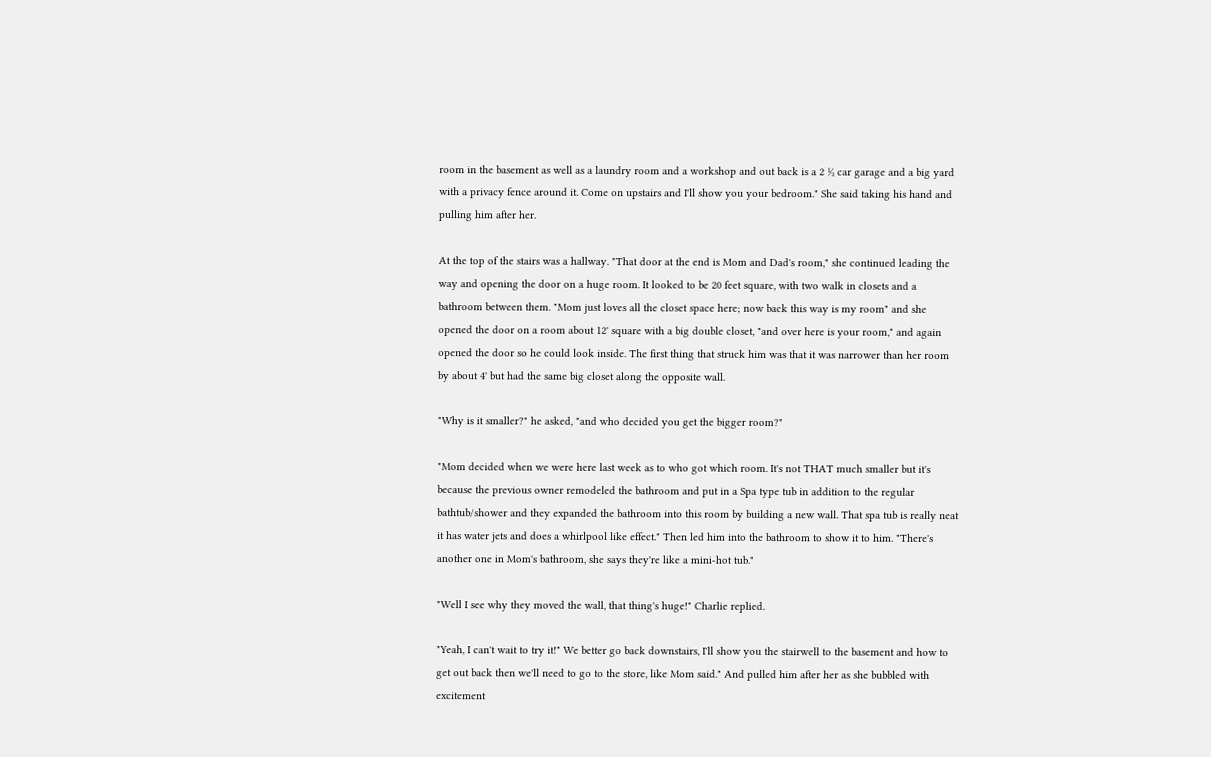room in the basement as well as a laundry room and a workshop and out back is a 2 ½ car garage and a big yard with a privacy fence around it. Come on upstairs and I'll show you your bedroom." She said taking his hand and pulling him after her.

At the top of the stairs was a hallway. "That door at the end is Mom and Dad's room," she continued leading the way and opening the door on a huge room. It looked to be 20 feet square, with two walk in closets and a bathroom between them. "Mom just loves all the closet space here; now back this way is my room" and she opened the door on a room about 12' square with a big double closet, "and over here is your room," and again opened the door so he could look inside. The first thing that struck him was that it was narrower than her room by about 4' but had the same big closet along the opposite wall.

"Why is it smaller?" he asked, "and who decided you get the bigger room?"

"Mom decided when we were here last week as to who got which room. It's not THAT much smaller but it's because the previous owner remodeled the bathroom and put in a Spa type tub in addition to the regular bathtub/shower and they expanded the bathroom into this room by building a new wall. That spa tub is really neat it has water jets and does a whirlpool like effect." Then led him into the bathroom to show it to him. "There's another one in Mom's bathroom, she says they're like a mini-hot tub."

"Well I see why they moved the wall, that thing's huge!" Charlie replied.

"Yeah, I can't wait to try it!" We better go back downstairs, I'll show you the stairwell to the basement and how to get out back then we'll need to go to the store, like Mom said." And pulled him after her as she bubbled with excitement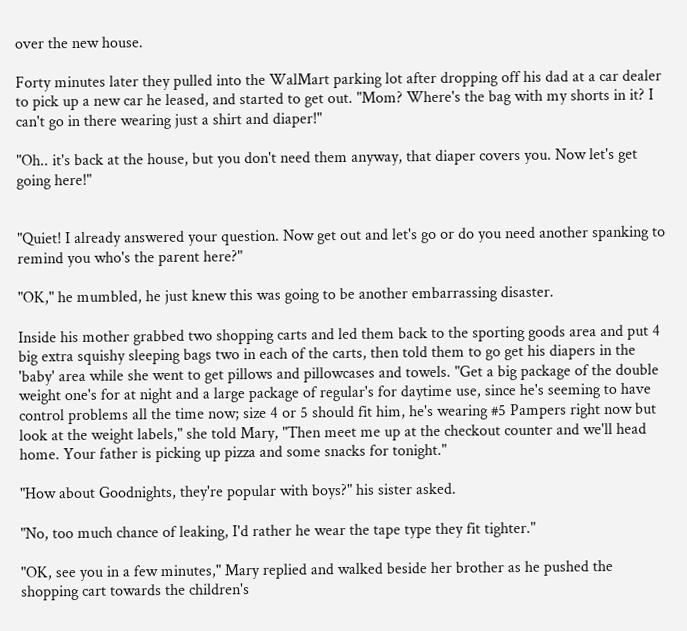over the new house.

Forty minutes later they pulled into the WalMart parking lot after dropping off his dad at a car dealer to pick up a new car he leased, and started to get out. "Mom? Where's the bag with my shorts in it? I can't go in there wearing just a shirt and diaper!"

"Oh.. it's back at the house, but you don't need them anyway, that diaper covers you. Now let's get going here!"


"Quiet! I already answered your question. Now get out and let's go or do you need another spanking to remind you who's the parent here?"

"OK," he mumbled, he just knew this was going to be another embarrassing disaster.

Inside his mother grabbed two shopping carts and led them back to the sporting goods area and put 4 big extra squishy sleeping bags two in each of the carts, then told them to go get his diapers in the 'baby' area while she went to get pillows and pillowcases and towels. "Get a big package of the double weight one's for at night and a large package of regular's for daytime use, since he's seeming to have control problems all the time now; size 4 or 5 should fit him, he's wearing #5 Pampers right now but look at the weight labels," she told Mary, "Then meet me up at the checkout counter and we'll head home. Your father is picking up pizza and some snacks for tonight."

"How about Goodnights, they're popular with boys?" his sister asked.

"No, too much chance of leaking, I'd rather he wear the tape type they fit tighter."

"OK, see you in a few minutes," Mary replied and walked beside her brother as he pushed the shopping cart towards the children's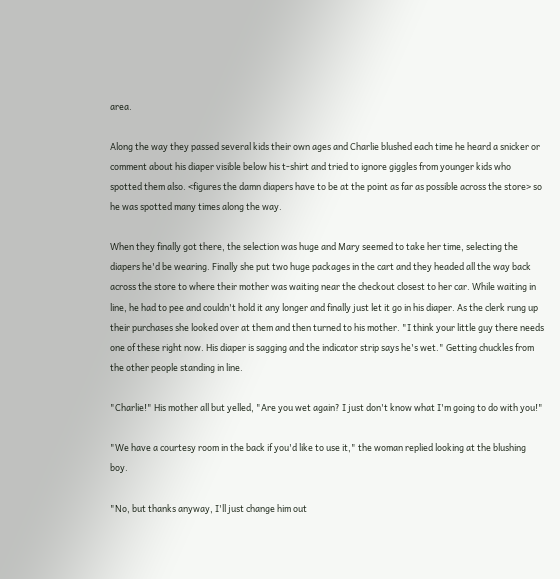area.

Along the way they passed several kids their own ages and Charlie blushed each time he heard a snicker or comment about his diaper visible below his t-shirt and tried to ignore giggles from younger kids who spotted them also. <figures the damn diapers have to be at the point as far as possible across the store> so he was spotted many times along the way.

When they finally got there, the selection was huge and Mary seemed to take her time, selecting the diapers he'd be wearing. Finally she put two huge packages in the cart and they headed all the way back across the store to where their mother was waiting near the checkout closest to her car. While waiting in line, he had to pee and couldn't hold it any longer and finally just let it go in his diaper. As the clerk rung up their purchases she looked over at them and then turned to his mother. "I think your little guy there needs one of these right now. His diaper is sagging and the indicator strip says he's wet." Getting chuckles from the other people standing in line.

"Charlie!" His mother all but yelled, "Are you wet again? I just don't know what I'm going to do with you!"

"We have a courtesy room in the back if you'd like to use it," the woman replied looking at the blushing boy.

"No, but thanks anyway, I'll just change him out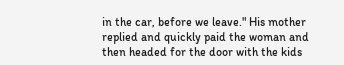in the car, before we leave." His mother replied and quickly paid the woman and then headed for the door with the kids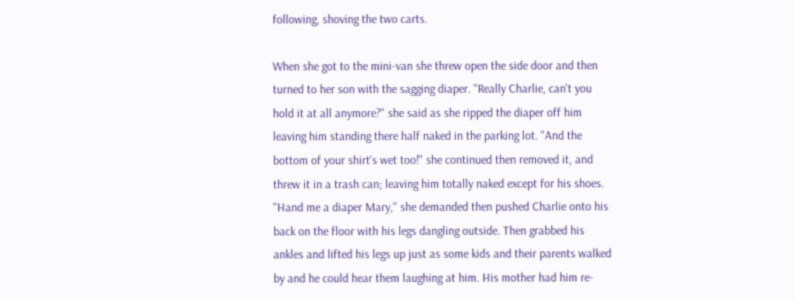following, shoving the two carts.

When she got to the mini-van she threw open the side door and then turned to her son with the sagging diaper. "Really Charlie, can't you hold it at all anymore?" she said as she ripped the diaper off him leaving him standing there half naked in the parking lot. "And the bottom of your shirt's wet too!" she continued then removed it, and threw it in a trash can; leaving him totally naked except for his shoes. "Hand me a diaper Mary," she demanded then pushed Charlie onto his back on the floor with his legs dangling outside. Then grabbed his ankles and lifted his legs up just as some kids and their parents walked by and he could hear them laughing at him. His mother had him re-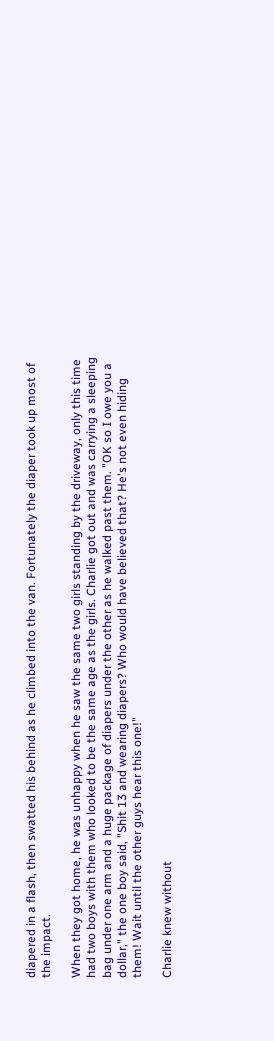diapered in a flash, then swatted his behind as he climbed into the van. Fortunately the diaper took up most of the impact.

When they got home, he was unhappy when he saw the same two girls standing by the driveway, only this time had two boys with them who looked to be the same age as the girls. Charlie got out and was carrying a sleeping bag under one arm and a huge package of diapers under the other as he walked past them. "OK so I owe you a dollar," the one boy said, "Shit 13 and wearing diapers? Who would have believed that? He's not even hiding them! Wait until the other guys hear this one!"

Charlie knew without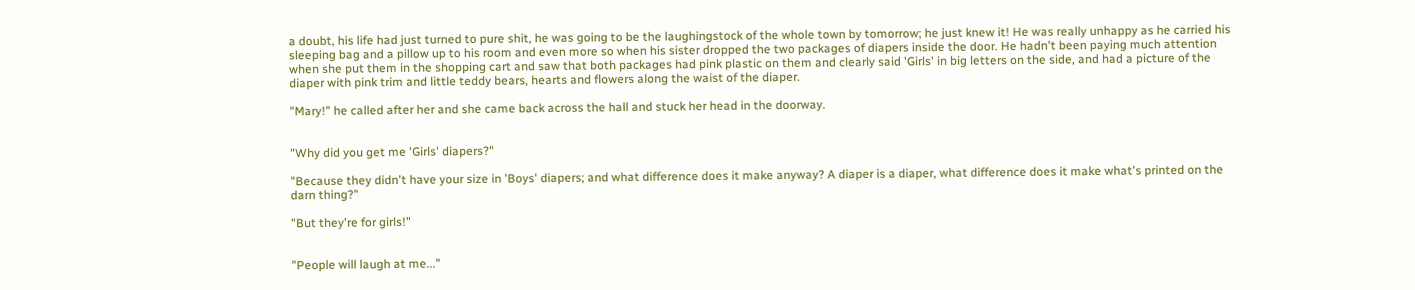a doubt, his life had just turned to pure shit, he was going to be the laughingstock of the whole town by tomorrow; he just knew it! He was really unhappy as he carried his sleeping bag and a pillow up to his room and even more so when his sister dropped the two packages of diapers inside the door. He hadn't been paying much attention when she put them in the shopping cart and saw that both packages had pink plastic on them and clearly said 'Girls' in big letters on the side, and had a picture of the diaper with pink trim and little teddy bears, hearts and flowers along the waist of the diaper.

"Mary!" he called after her and she came back across the hall and stuck her head in the doorway.


"Why did you get me 'Girls' diapers?"

"Because they didn't have your size in 'Boys' diapers; and what difference does it make anyway? A diaper is a diaper, what difference does it make what's printed on the darn thing?"

"But they're for girls!"


"People will laugh at me..."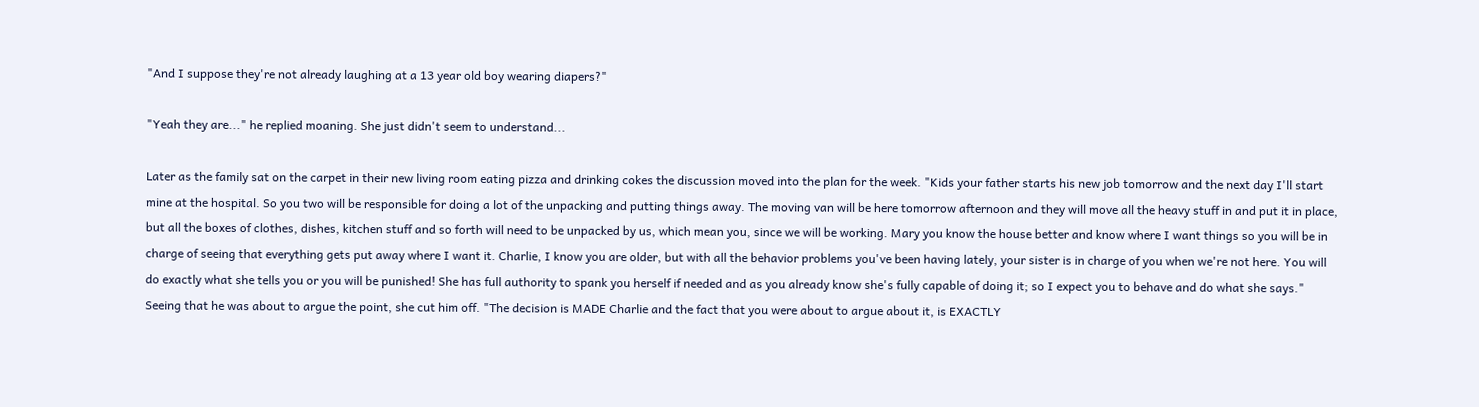"And I suppose they're not already laughing at a 13 year old boy wearing diapers?"

"Yeah they are..." he replied moaning. She just didn't seem to understand...

Later as the family sat on the carpet in their new living room eating pizza and drinking cokes the discussion moved into the plan for the week. "Kids your father starts his new job tomorrow and the next day I'll start mine at the hospital. So you two will be responsible for doing a lot of the unpacking and putting things away. The moving van will be here tomorrow afternoon and they will move all the heavy stuff in and put it in place, but all the boxes of clothes, dishes, kitchen stuff and so forth will need to be unpacked by us, which mean you, since we will be working. Mary you know the house better and know where I want things so you will be in charge of seeing that everything gets put away where I want it. Charlie, I know you are older, but with all the behavior problems you've been having lately, your sister is in charge of you when we're not here. You will do exactly what she tells you or you will be punished! She has full authority to spank you herself if needed and as you already know she's fully capable of doing it; so I expect you to behave and do what she says." Seeing that he was about to argue the point, she cut him off. "The decision is MADE Charlie and the fact that you were about to argue about it, is EXACTLY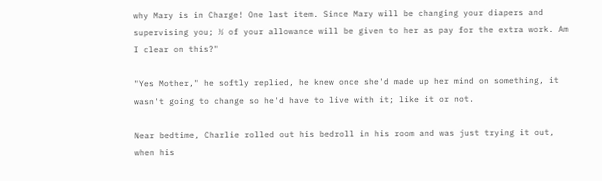why Mary is in Charge! One last item. Since Mary will be changing your diapers and supervising you; ½ of your allowance will be given to her as pay for the extra work. Am I clear on this?"

"Yes Mother," he softly replied, he knew once she'd made up her mind on something, it wasn't going to change so he'd have to live with it; like it or not.

Near bedtime, Charlie rolled out his bedroll in his room and was just trying it out, when his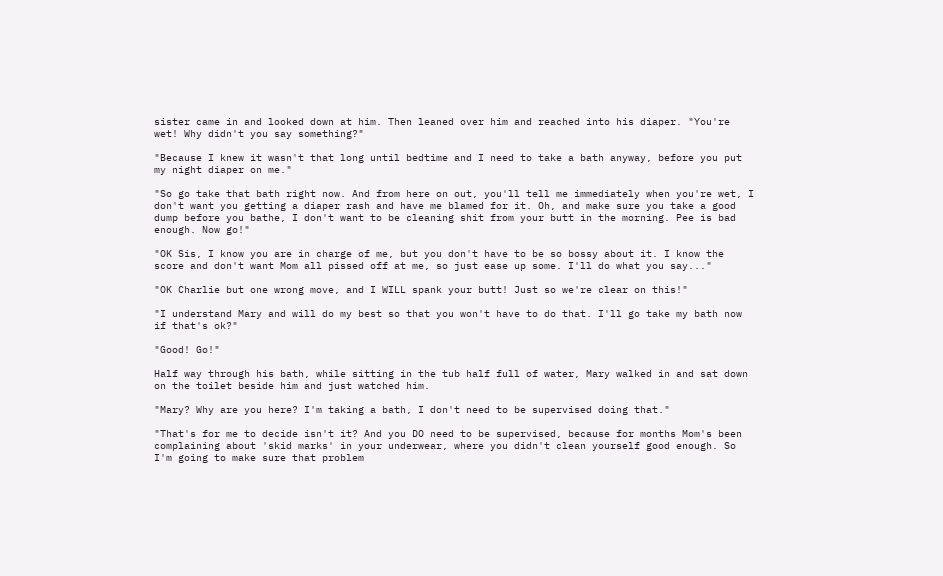sister came in and looked down at him. Then leaned over him and reached into his diaper. "You're wet! Why didn't you say something?"

"Because I knew it wasn't that long until bedtime and I need to take a bath anyway, before you put my night diaper on me."

"So go take that bath right now. And from here on out, you'll tell me immediately when you're wet, I don't want you getting a diaper rash and have me blamed for it. Oh, and make sure you take a good dump before you bathe, I don't want to be cleaning shit from your butt in the morning. Pee is bad enough. Now go!"

"OK Sis, I know you are in charge of me, but you don't have to be so bossy about it. I know the score and don't want Mom all pissed off at me, so just ease up some. I'll do what you say..."

"OK Charlie but one wrong move, and I WILL spank your butt! Just so we're clear on this!"

"I understand Mary and will do my best so that you won't have to do that. I'll go take my bath now if that's ok?"

"Good! Go!"

Half way through his bath, while sitting in the tub half full of water, Mary walked in and sat down on the toilet beside him and just watched him.

"Mary? Why are you here? I'm taking a bath, I don't need to be supervised doing that."

"That's for me to decide isn't it? And you DO need to be supervised, because for months Mom's been complaining about 'skid marks' in your underwear, where you didn't clean yourself good enough. So I'm going to make sure that problem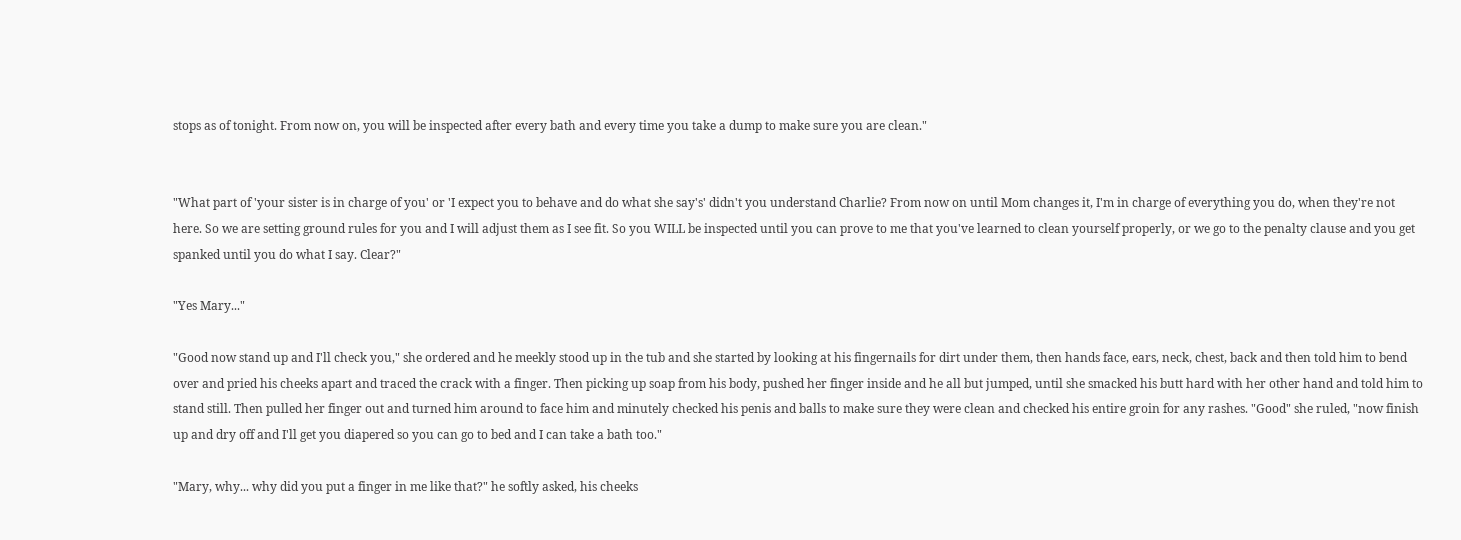stops as of tonight. From now on, you will be inspected after every bath and every time you take a dump to make sure you are clean."


"What part of 'your sister is in charge of you' or 'I expect you to behave and do what she say's' didn't you understand Charlie? From now on until Mom changes it, I'm in charge of everything you do, when they're not here. So we are setting ground rules for you and I will adjust them as I see fit. So you WILL be inspected until you can prove to me that you've learned to clean yourself properly, or we go to the penalty clause and you get spanked until you do what I say. Clear?"

"Yes Mary..."

"Good now stand up and I'll check you," she ordered and he meekly stood up in the tub and she started by looking at his fingernails for dirt under them, then hands face, ears, neck, chest, back and then told him to bend over and pried his cheeks apart and traced the crack with a finger. Then picking up soap from his body, pushed her finger inside and he all but jumped, until she smacked his butt hard with her other hand and told him to stand still. Then pulled her finger out and turned him around to face him and minutely checked his penis and balls to make sure they were clean and checked his entire groin for any rashes. "Good" she ruled, "now finish up and dry off and I'll get you diapered so you can go to bed and I can take a bath too."

"Mary, why... why did you put a finger in me like that?" he softly asked, his cheeks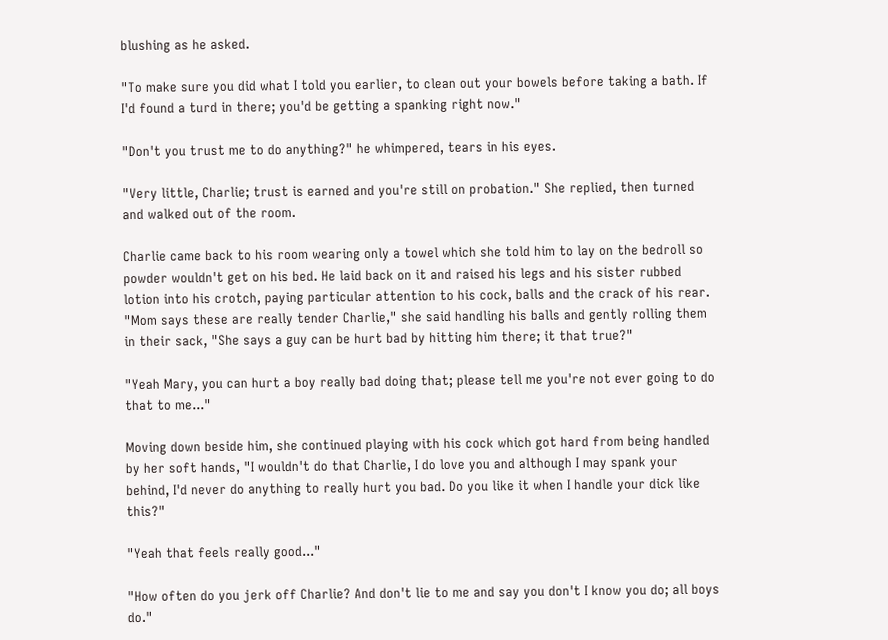blushing as he asked.

"To make sure you did what I told you earlier, to clean out your bowels before taking a bath. If I'd found a turd in there; you'd be getting a spanking right now."

"Don't you trust me to do anything?" he whimpered, tears in his eyes.

"Very little, Charlie; trust is earned and you're still on probation." She replied, then turned and walked out of the room.

Charlie came back to his room wearing only a towel which she told him to lay on the bedroll so powder wouldn't get on his bed. He laid back on it and raised his legs and his sister rubbed lotion into his crotch, paying particular attention to his cock, balls and the crack of his rear. "Mom says these are really tender Charlie," she said handling his balls and gently rolling them in their sack, "She says a guy can be hurt bad by hitting him there; it that true?"

"Yeah Mary, you can hurt a boy really bad doing that; please tell me you're not ever going to do that to me..."

Moving down beside him, she continued playing with his cock which got hard from being handled by her soft hands, "I wouldn't do that Charlie, I do love you and although I may spank your behind, I'd never do anything to really hurt you bad. Do you like it when I handle your dick like this?"

"Yeah that feels really good..."

"How often do you jerk off Charlie? And don't lie to me and say you don't I know you do; all boys do."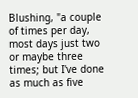Blushing, "a couple of times per day, most days just two or maybe three times; but I've done as much as five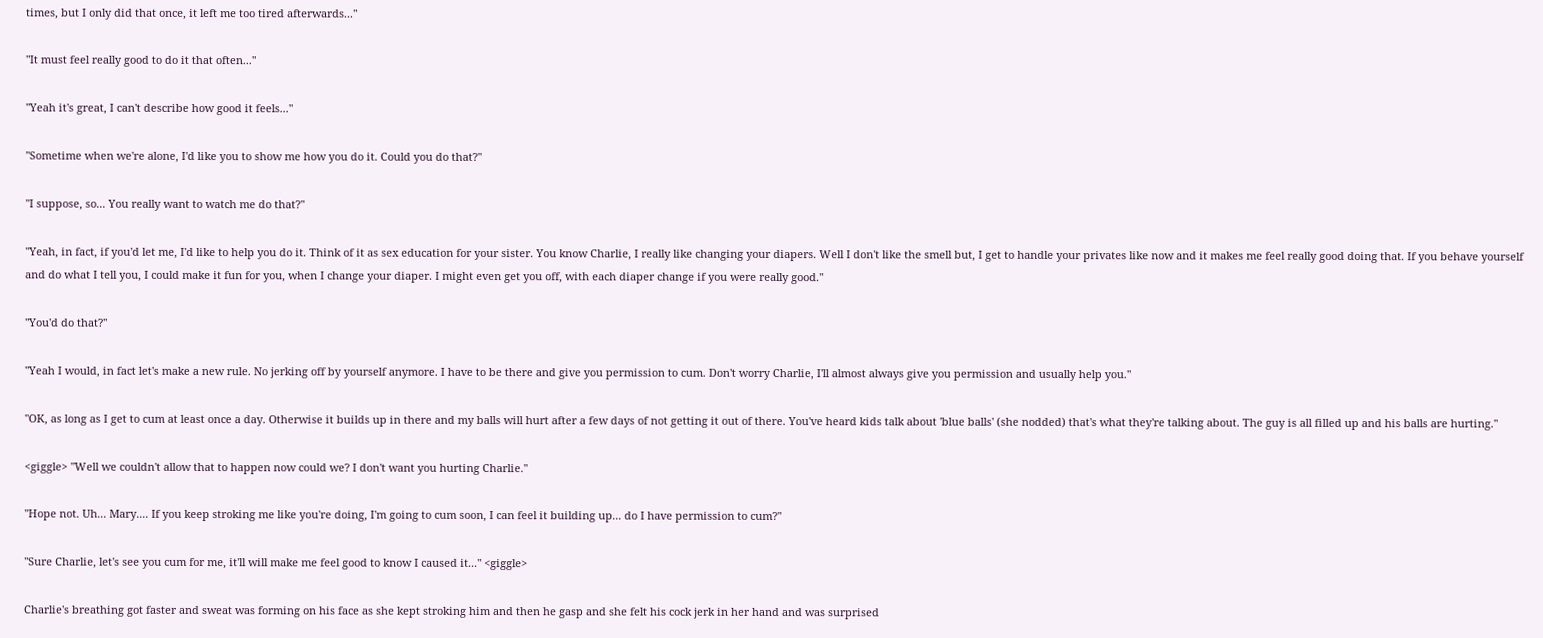times, but I only did that once, it left me too tired afterwards..."

"It must feel really good to do it that often..."

"Yeah it's great, I can't describe how good it feels..."

"Sometime when we're alone, I'd like you to show me how you do it. Could you do that?"

"I suppose, so... You really want to watch me do that?"

"Yeah, in fact, if you'd let me, I'd like to help you do it. Think of it as sex education for your sister. You know Charlie, I really like changing your diapers. Well I don't like the smell but, I get to handle your privates like now and it makes me feel really good doing that. If you behave yourself and do what I tell you, I could make it fun for you, when I change your diaper. I might even get you off, with each diaper change if you were really good."

"You'd do that?"

"Yeah I would, in fact let's make a new rule. No jerking off by yourself anymore. I have to be there and give you permission to cum. Don't worry Charlie, I'll almost always give you permission and usually help you."

"OK, as long as I get to cum at least once a day. Otherwise it builds up in there and my balls will hurt after a few days of not getting it out of there. You've heard kids talk about 'blue balls' (she nodded) that's what they're talking about. The guy is all filled up and his balls are hurting."

<giggle> "Well we couldn't allow that to happen now could we? I don't want you hurting Charlie."

"Hope not. Uh... Mary.... If you keep stroking me like you're doing, I'm going to cum soon, I can feel it building up... do I have permission to cum?"

"Sure Charlie, let's see you cum for me, it'll will make me feel good to know I caused it..." <giggle>

Charlie's breathing got faster and sweat was forming on his face as she kept stroking him and then he gasp and she felt his cock jerk in her hand and was surprised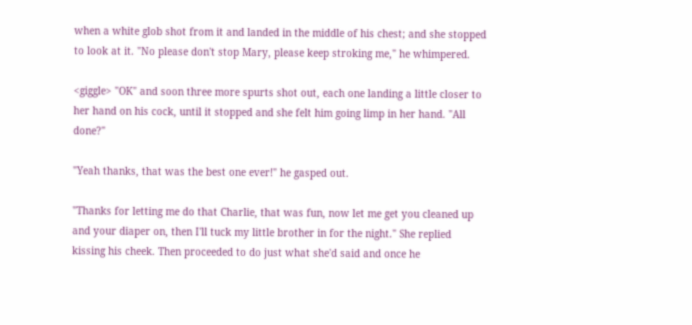when a white glob shot from it and landed in the middle of his chest; and she stopped to look at it. "No please don't stop Mary, please keep stroking me," he whimpered.

<giggle> "OK" and soon three more spurts shot out, each one landing a little closer to her hand on his cock, until it stopped and she felt him going limp in her hand. "All done?"

"Yeah thanks, that was the best one ever!" he gasped out.

"Thanks for letting me do that Charlie, that was fun, now let me get you cleaned up and your diaper on, then I'll tuck my little brother in for the night." She replied kissing his cheek. Then proceeded to do just what she'd said and once he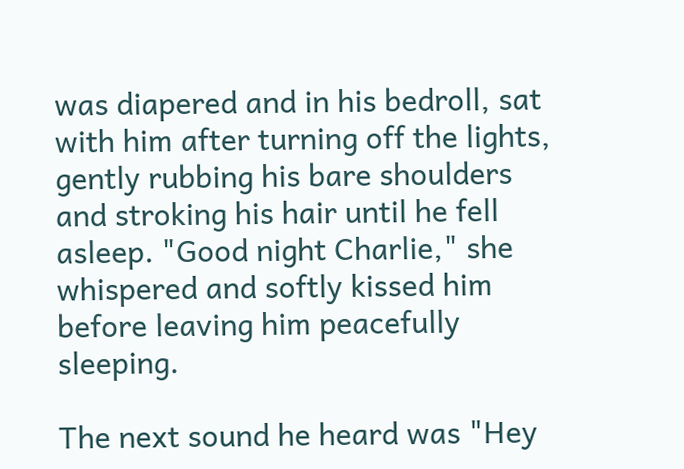was diapered and in his bedroll, sat with him after turning off the lights, gently rubbing his bare shoulders and stroking his hair until he fell asleep. "Good night Charlie," she whispered and softly kissed him before leaving him peacefully sleeping.

The next sound he heard was "Hey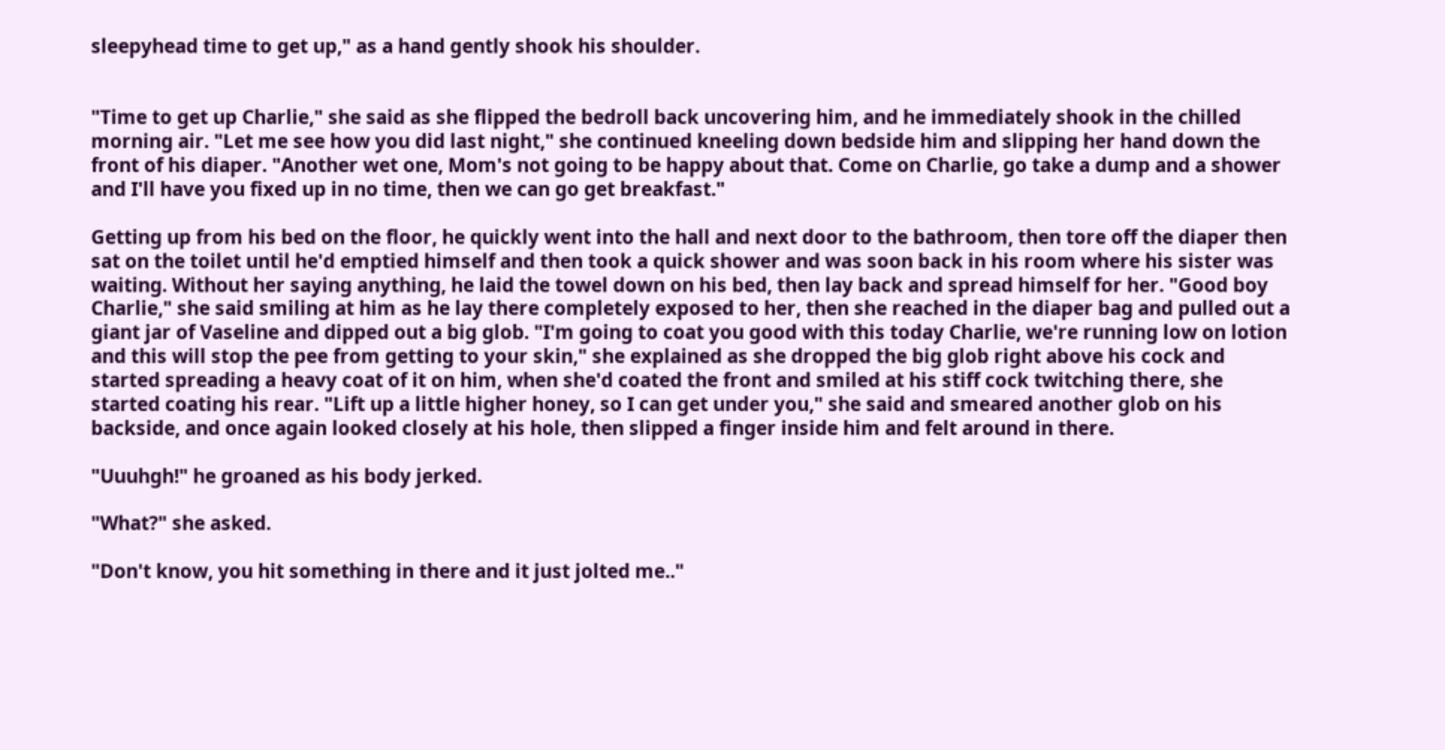sleepyhead time to get up," as a hand gently shook his shoulder.


"Time to get up Charlie," she said as she flipped the bedroll back uncovering him, and he immediately shook in the chilled morning air. "Let me see how you did last night," she continued kneeling down bedside him and slipping her hand down the front of his diaper. "Another wet one, Mom's not going to be happy about that. Come on Charlie, go take a dump and a shower and I'll have you fixed up in no time, then we can go get breakfast."

Getting up from his bed on the floor, he quickly went into the hall and next door to the bathroom, then tore off the diaper then sat on the toilet until he'd emptied himself and then took a quick shower and was soon back in his room where his sister was waiting. Without her saying anything, he laid the towel down on his bed, then lay back and spread himself for her. "Good boy Charlie," she said smiling at him as he lay there completely exposed to her, then she reached in the diaper bag and pulled out a giant jar of Vaseline and dipped out a big glob. "I'm going to coat you good with this today Charlie, we're running low on lotion and this will stop the pee from getting to your skin," she explained as she dropped the big glob right above his cock and started spreading a heavy coat of it on him, when she'd coated the front and smiled at his stiff cock twitching there, she started coating his rear. "Lift up a little higher honey, so I can get under you," she said and smeared another glob on his backside, and once again looked closely at his hole, then slipped a finger inside him and felt around in there.

"Uuuhgh!" he groaned as his body jerked.

"What?" she asked.

"Don't know, you hit something in there and it just jolted me.."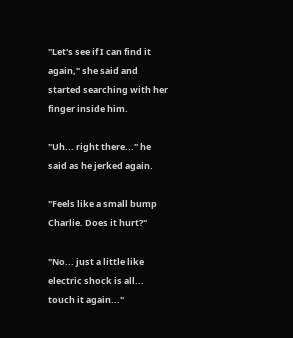"Let's see if I can find it again," she said and started searching with her finger inside him.

"Uh... right there..." he said as he jerked again.

"Feels like a small bump Charlie. Does it hurt?"

"No... just a little like electric shock is all... touch it again..."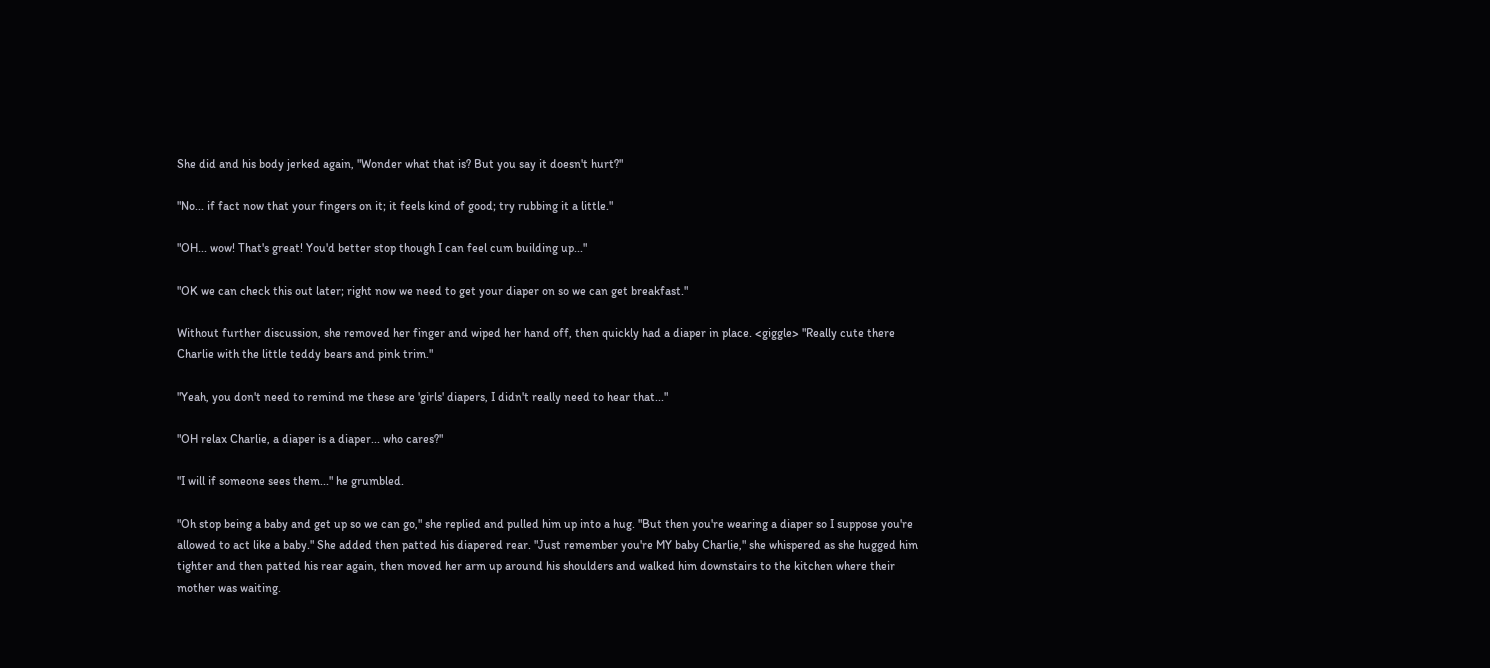She did and his body jerked again, "Wonder what that is? But you say it doesn't hurt?"

"No... if fact now that your fingers on it; it feels kind of good; try rubbing it a little."

"OH... wow! That's great! You'd better stop though I can feel cum building up..."

"OK we can check this out later; right now we need to get your diaper on so we can get breakfast."

Without further discussion, she removed her finger and wiped her hand off, then quickly had a diaper in place. <giggle> "Really cute there Charlie with the little teddy bears and pink trim."

"Yeah, you don't need to remind me these are 'girls' diapers, I didn't really need to hear that..."

"OH relax Charlie, a diaper is a diaper... who cares?"

"I will if someone sees them..." he grumbled.

"Oh stop being a baby and get up so we can go," she replied and pulled him up into a hug. "But then you're wearing a diaper so I suppose you're allowed to act like a baby." She added then patted his diapered rear. "Just remember you're MY baby Charlie," she whispered as she hugged him tighter and then patted his rear again, then moved her arm up around his shoulders and walked him downstairs to the kitchen where their mother was waiting.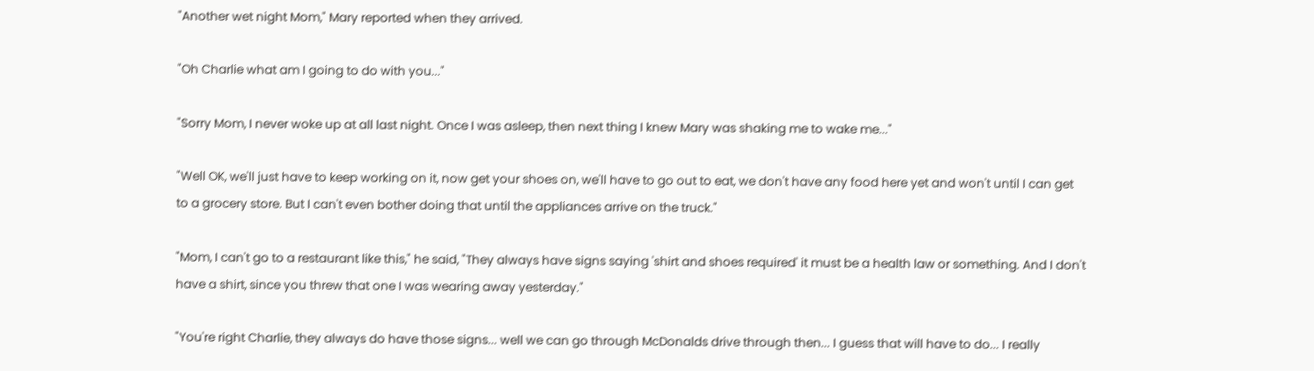"Another wet night Mom," Mary reported when they arrived.

"Oh Charlie what am I going to do with you..."

"Sorry Mom, I never woke up at all last night. Once I was asleep, then next thing I knew Mary was shaking me to wake me..."

"Well OK, we'll just have to keep working on it, now get your shoes on, we'll have to go out to eat, we don't have any food here yet and won't until I can get to a grocery store. But I can't even bother doing that until the appliances arrive on the truck."

"Mom, I can't go to a restaurant like this," he said, "They always have signs saying 'shirt and shoes required' it must be a health law or something. And I don't have a shirt, since you threw that one I was wearing away yesterday."

"You're right Charlie, they always do have those signs... well we can go through McDonalds drive through then... I guess that will have to do... I really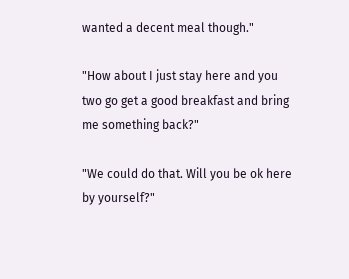wanted a decent meal though."

"How about I just stay here and you two go get a good breakfast and bring me something back?"

"We could do that. Will you be ok here by yourself?"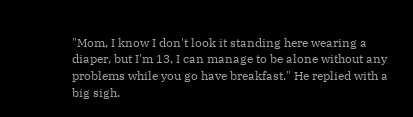"Mom, I know I don't look it standing here wearing a diaper, but I'm 13, I can manage to be alone without any problems while you go have breakfast." He replied with a big sigh.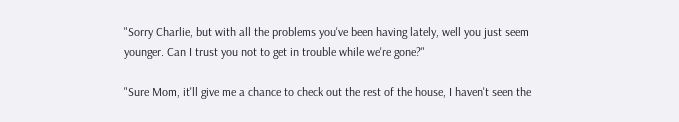"Sorry Charlie, but with all the problems you've been having lately, well you just seem younger. Can I trust you not to get in trouble while we're gone?"

"Sure Mom, it'll give me a chance to check out the rest of the house, I haven't seen the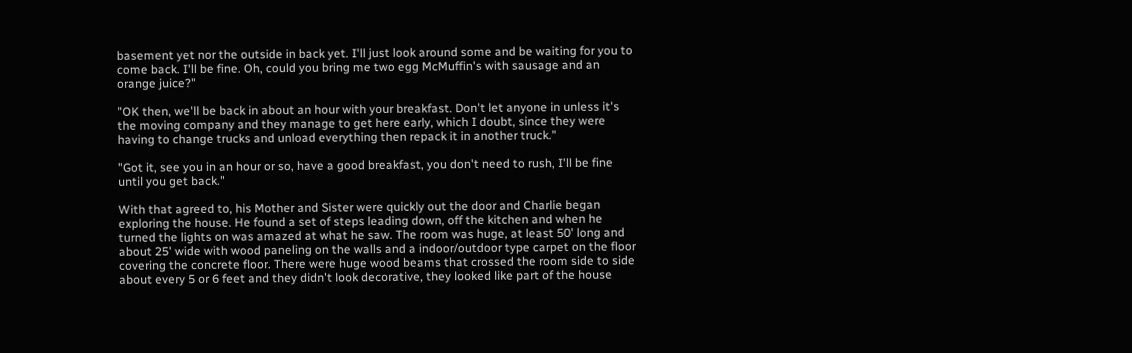basement yet nor the outside in back yet. I'll just look around some and be waiting for you to come back. I'll be fine. Oh, could you bring me two egg McMuffin's with sausage and an orange juice?"

"OK then, we'll be back in about an hour with your breakfast. Don't let anyone in unless it's the moving company and they manage to get here early, which I doubt, since they were having to change trucks and unload everything then repack it in another truck."

"Got it, see you in an hour or so, have a good breakfast, you don't need to rush, I'll be fine until you get back."

With that agreed to, his Mother and Sister were quickly out the door and Charlie began exploring the house. He found a set of steps leading down, off the kitchen and when he turned the lights on was amazed at what he saw. The room was huge, at least 50' long and about 25' wide with wood paneling on the walls and a indoor/outdoor type carpet on the floor covering the concrete floor. There were huge wood beams that crossed the room side to side about every 5 or 6 feet and they didn't look decorative, they looked like part of the house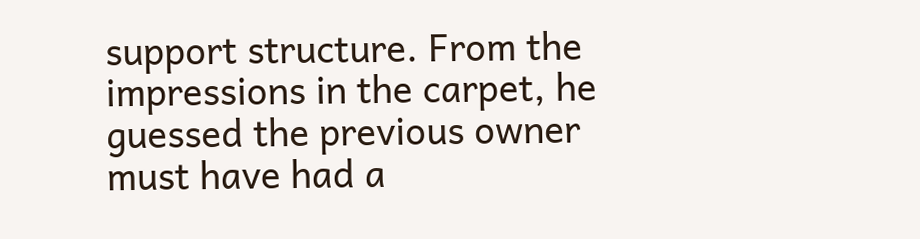support structure. From the impressions in the carpet, he guessed the previous owner must have had a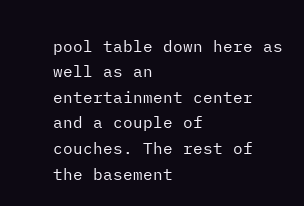pool table down here as well as an entertainment center and a couple of couches. The rest of the basement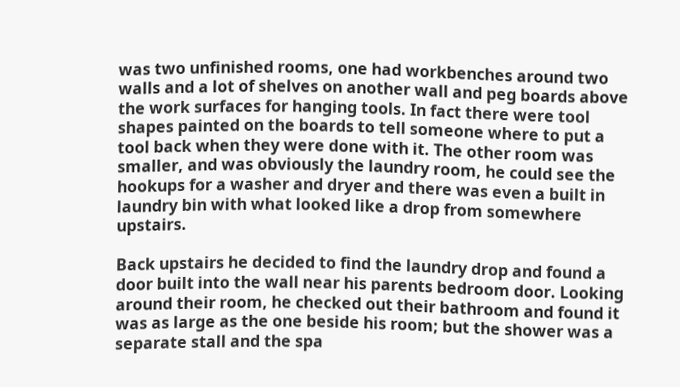was two unfinished rooms, one had workbenches around two walls and a lot of shelves on another wall and peg boards above the work surfaces for hanging tools. In fact there were tool shapes painted on the boards to tell someone where to put a tool back when they were done with it. The other room was smaller, and was obviously the laundry room, he could see the hookups for a washer and dryer and there was even a built in laundry bin with what looked like a drop from somewhere upstairs.

Back upstairs he decided to find the laundry drop and found a door built into the wall near his parents bedroom door. Looking around their room, he checked out their bathroom and found it was as large as the one beside his room; but the shower was a separate stall and the spa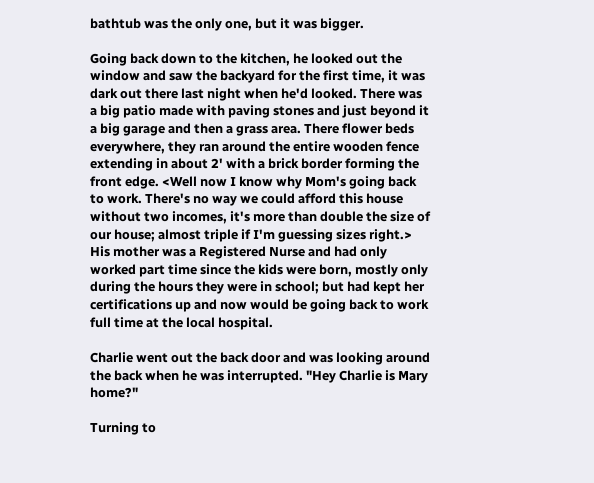bathtub was the only one, but it was bigger.

Going back down to the kitchen, he looked out the window and saw the backyard for the first time, it was dark out there last night when he'd looked. There was a big patio made with paving stones and just beyond it a big garage and then a grass area. There flower beds everywhere, they ran around the entire wooden fence extending in about 2' with a brick border forming the front edge. <Well now I know why Mom's going back to work. There's no way we could afford this house without two incomes, it's more than double the size of our house; almost triple if I'm guessing sizes right.> His mother was a Registered Nurse and had only worked part time since the kids were born, mostly only during the hours they were in school; but had kept her certifications up and now would be going back to work full time at the local hospital.

Charlie went out the back door and was looking around the back when he was interrupted. "Hey Charlie is Mary home?"

Turning to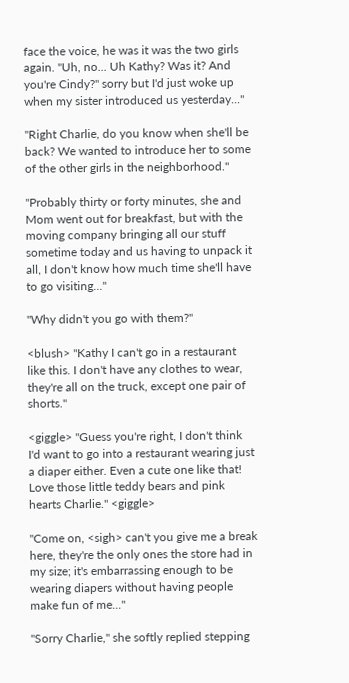face the voice, he was it was the two girls again. "Uh, no... Uh Kathy? Was it? And you're Cindy?" sorry but I'd just woke up when my sister introduced us yesterday..."

"Right Charlie, do you know when she'll be back? We wanted to introduce her to some of the other girls in the neighborhood."

"Probably thirty or forty minutes, she and Mom went out for breakfast, but with the moving company bringing all our stuff sometime today and us having to unpack it all, I don't know how much time she'll have to go visiting..."

"Why didn't you go with them?"

<blush> "Kathy I can't go in a restaurant like this. I don't have any clothes to wear, they're all on the truck, except one pair of shorts."

<giggle> "Guess you're right, I don't think I'd want to go into a restaurant wearing just a diaper either. Even a cute one like that! Love those little teddy bears and pink hearts Charlie." <giggle>

"Come on, <sigh> can't you give me a break here, they're the only ones the store had in my size; it's embarrassing enough to be wearing diapers without having people make fun of me..."

"Sorry Charlie," she softly replied stepping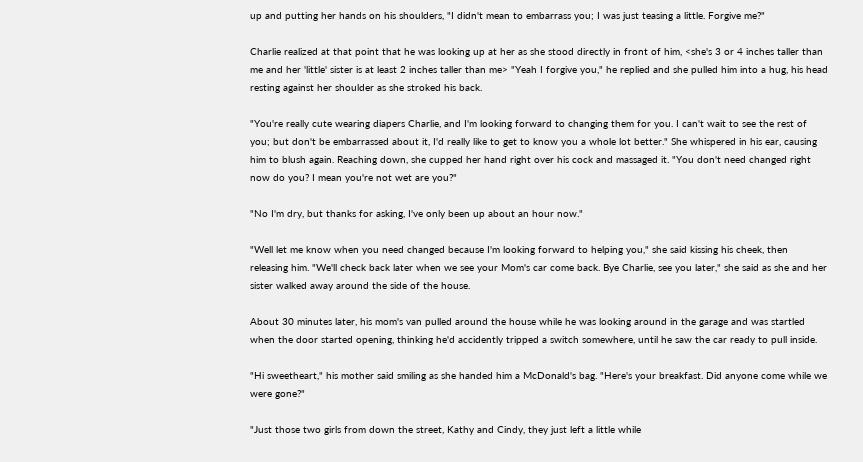up and putting her hands on his shoulders, "I didn't mean to embarrass you; I was just teasing a little. Forgive me?"

Charlie realized at that point that he was looking up at her as she stood directly in front of him, <she's 3 or 4 inches taller than me and her 'little' sister is at least 2 inches taller than me> "Yeah I forgive you," he replied and she pulled him into a hug, his head resting against her shoulder as she stroked his back.

"You're really cute wearing diapers Charlie, and I'm looking forward to changing them for you. I can't wait to see the rest of you; but don't be embarrassed about it, I'd really like to get to know you a whole lot better." She whispered in his ear, causing him to blush again. Reaching down, she cupped her hand right over his cock and massaged it. "You don't need changed right now do you? I mean you're not wet are you?"

"No I'm dry, but thanks for asking, I've only been up about an hour now."

"Well let me know when you need changed because I'm looking forward to helping you," she said kissing his cheek, then releasing him. "We'll check back later when we see your Mom's car come back. Bye Charlie, see you later," she said as she and her sister walked away around the side of the house.

About 30 minutes later, his mom's van pulled around the house while he was looking around in the garage and was startled when the door started opening, thinking he'd accidently tripped a switch somewhere, until he saw the car ready to pull inside.

"Hi sweetheart," his mother said smiling as she handed him a McDonald's bag. "Here's your breakfast. Did anyone come while we were gone?"

"Just those two girls from down the street, Kathy and Cindy, they just left a little while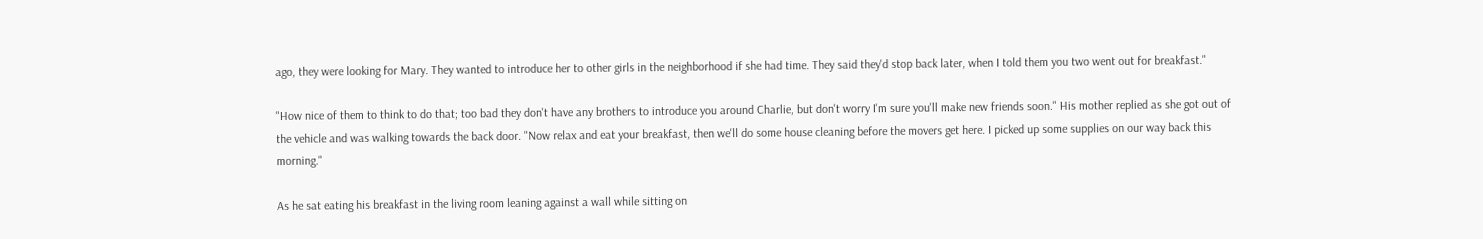ago, they were looking for Mary. They wanted to introduce her to other girls in the neighborhood if she had time. They said they'd stop back later, when I told them you two went out for breakfast."

"How nice of them to think to do that; too bad they don't have any brothers to introduce you around Charlie, but don't worry I'm sure you'll make new friends soon." His mother replied as she got out of the vehicle and was walking towards the back door. "Now relax and eat your breakfast, then we'll do some house cleaning before the movers get here. I picked up some supplies on our way back this morning."

As he sat eating his breakfast in the living room leaning against a wall while sitting on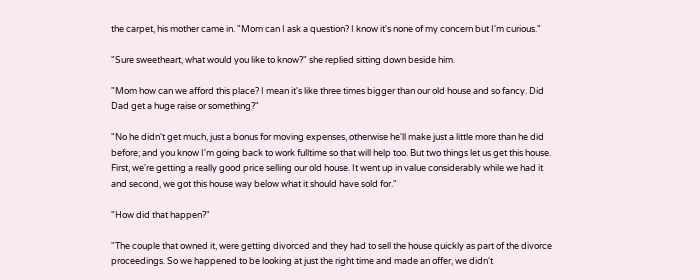the carpet, his mother came in. "Mom can I ask a question? I know it's none of my concern but I'm curious."

"Sure sweetheart, what would you like to know?" she replied sitting down beside him.

"Mom how can we afford this place? I mean it's like three times bigger than our old house and so fancy. Did Dad get a huge raise or something?"

"No he didn't get much, just a bonus for moving expenses, otherwise he'll make just a little more than he did before; and you know I'm going back to work fulltime so that will help too. But two things let us get this house. First, we're getting a really good price selling our old house. It went up in value considerably while we had it and second, we got this house way below what it should have sold for."

"How did that happen?"

"The couple that owned it, were getting divorced and they had to sell the house quickly as part of the divorce proceedings. So we happened to be looking at just the right time and made an offer, we didn't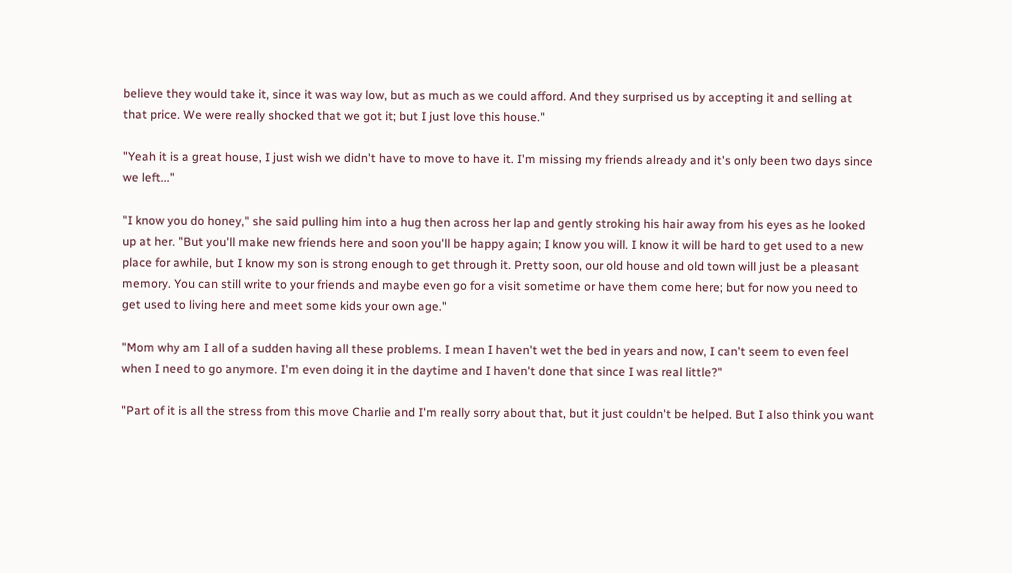believe they would take it, since it was way low, but as much as we could afford. And they surprised us by accepting it and selling at that price. We were really shocked that we got it; but I just love this house."

"Yeah it is a great house, I just wish we didn't have to move to have it. I'm missing my friends already and it's only been two days since we left..."

"I know you do honey," she said pulling him into a hug then across her lap and gently stroking his hair away from his eyes as he looked up at her. "But you'll make new friends here and soon you'll be happy again; I know you will. I know it will be hard to get used to a new place for awhile, but I know my son is strong enough to get through it. Pretty soon, our old house and old town will just be a pleasant memory. You can still write to your friends and maybe even go for a visit sometime or have them come here; but for now you need to get used to living here and meet some kids your own age."

"Mom why am I all of a sudden having all these problems. I mean I haven't wet the bed in years and now, I can't seem to even feel when I need to go anymore. I'm even doing it in the daytime and I haven't done that since I was real little?"

"Part of it is all the stress from this move Charlie and I'm really sorry about that, but it just couldn't be helped. But I also think you want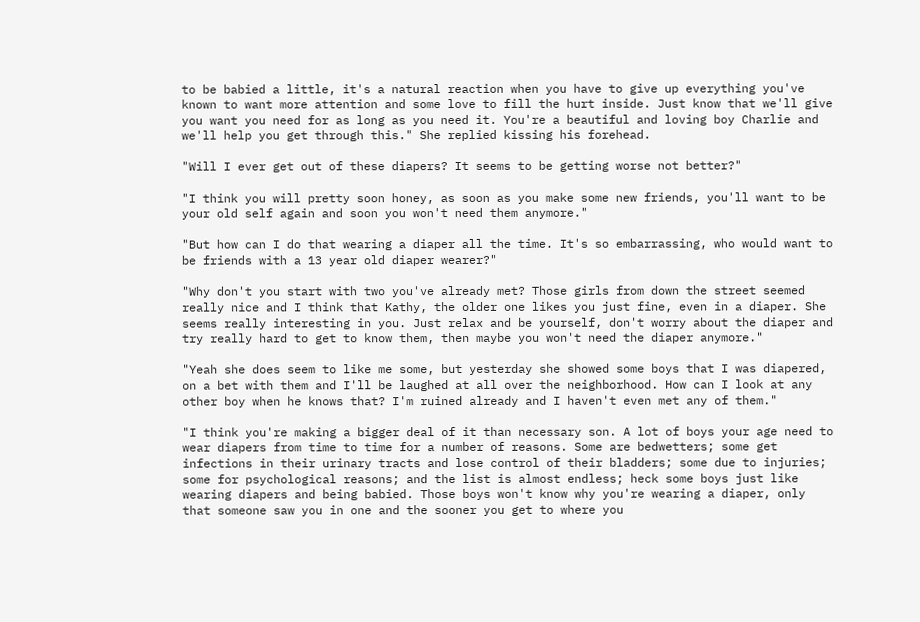to be babied a little, it's a natural reaction when you have to give up everything you've known to want more attention and some love to fill the hurt inside. Just know that we'll give you want you need for as long as you need it. You're a beautiful and loving boy Charlie and we'll help you get through this." She replied kissing his forehead.

"Will I ever get out of these diapers? It seems to be getting worse not better?"

"I think you will pretty soon honey, as soon as you make some new friends, you'll want to be your old self again and soon you won't need them anymore."

"But how can I do that wearing a diaper all the time. It's so embarrassing, who would want to be friends with a 13 year old diaper wearer?"

"Why don't you start with two you've already met? Those girls from down the street seemed really nice and I think that Kathy, the older one likes you just fine, even in a diaper. She seems really interesting in you. Just relax and be yourself, don't worry about the diaper and try really hard to get to know them, then maybe you won't need the diaper anymore."

"Yeah she does seem to like me some, but yesterday she showed some boys that I was diapered, on a bet with them and I'll be laughed at all over the neighborhood. How can I look at any other boy when he knows that? I'm ruined already and I haven't even met any of them."

"I think you're making a bigger deal of it than necessary son. A lot of boys your age need to wear diapers from time to time for a number of reasons. Some are bedwetters; some get infections in their urinary tracts and lose control of their bladders; some due to injuries; some for psychological reasons; and the list is almost endless; heck some boys just like wearing diapers and being babied. Those boys won't know why you're wearing a diaper, only that someone saw you in one and the sooner you get to where you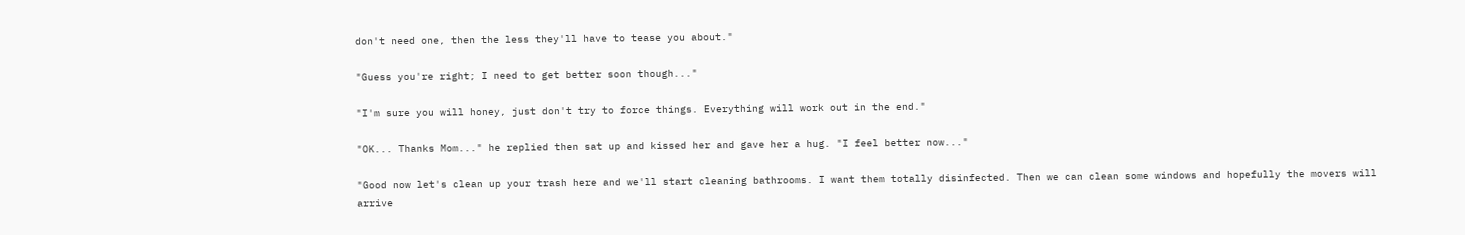don't need one, then the less they'll have to tease you about."

"Guess you're right; I need to get better soon though..."

"I'm sure you will honey, just don't try to force things. Everything will work out in the end."

"OK... Thanks Mom..." he replied then sat up and kissed her and gave her a hug. "I feel better now..."

"Good now let's clean up your trash here and we'll start cleaning bathrooms. I want them totally disinfected. Then we can clean some windows and hopefully the movers will arrive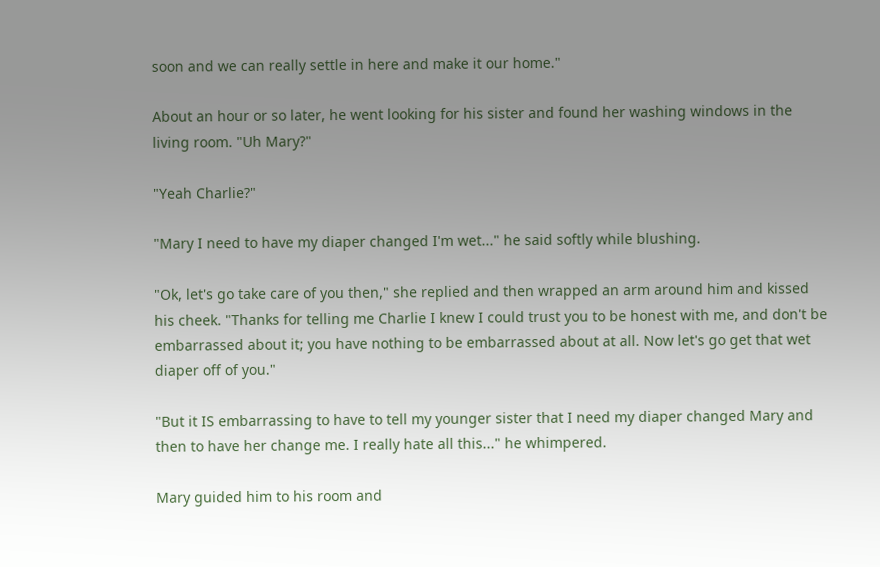soon and we can really settle in here and make it our home."

About an hour or so later, he went looking for his sister and found her washing windows in the living room. "Uh Mary?"

"Yeah Charlie?"

"Mary I need to have my diaper changed I'm wet..." he said softly while blushing.

"Ok, let's go take care of you then," she replied and then wrapped an arm around him and kissed his cheek. "Thanks for telling me Charlie I knew I could trust you to be honest with me, and don't be embarrassed about it; you have nothing to be embarrassed about at all. Now let's go get that wet diaper off of you."

"But it IS embarrassing to have to tell my younger sister that I need my diaper changed Mary and then to have her change me. I really hate all this..." he whimpered.

Mary guided him to his room and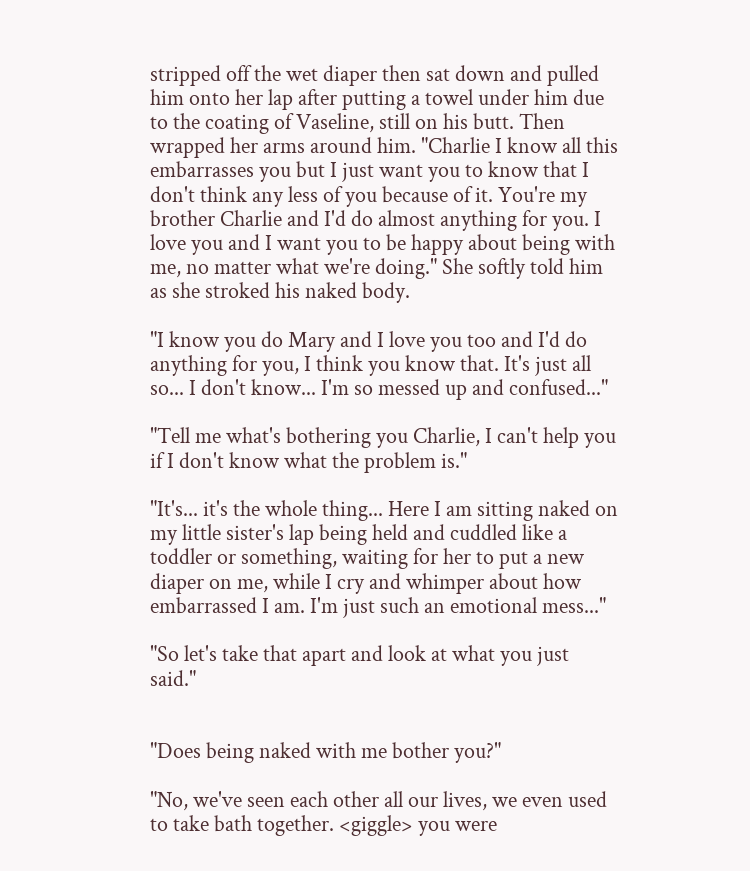stripped off the wet diaper then sat down and pulled him onto her lap after putting a towel under him due to the coating of Vaseline, still on his butt. Then wrapped her arms around him. "Charlie I know all this embarrasses you but I just want you to know that I don't think any less of you because of it. You're my brother Charlie and I'd do almost anything for you. I love you and I want you to be happy about being with me, no matter what we're doing." She softly told him as she stroked his naked body.

"I know you do Mary and I love you too and I'd do anything for you, I think you know that. It's just all so... I don't know... I'm so messed up and confused..."

"Tell me what's bothering you Charlie, I can't help you if I don't know what the problem is."

"It's... it's the whole thing... Here I am sitting naked on my little sister's lap being held and cuddled like a toddler or something, waiting for her to put a new diaper on me, while I cry and whimper about how embarrassed I am. I'm just such an emotional mess..."

"So let's take that apart and look at what you just said."


"Does being naked with me bother you?"

"No, we've seen each other all our lives, we even used to take bath together. <giggle> you were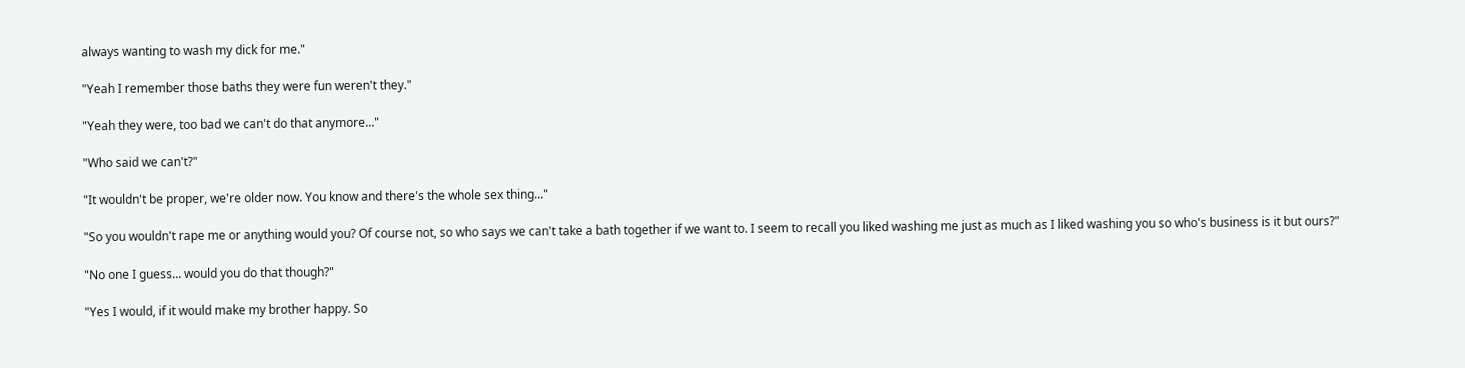always wanting to wash my dick for me."

"Yeah I remember those baths they were fun weren't they."

"Yeah they were, too bad we can't do that anymore..."

"Who said we can't?"

"It wouldn't be proper, we're older now. You know and there's the whole sex thing..."

"So you wouldn't rape me or anything would you? Of course not, so who says we can't take a bath together if we want to. I seem to recall you liked washing me just as much as I liked washing you so who's business is it but ours?"

"No one I guess... would you do that though?"

"Yes I would, if it would make my brother happy. So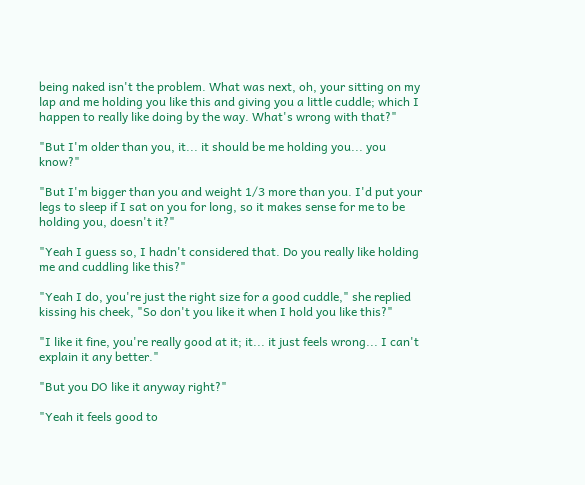being naked isn't the problem. What was next, oh, your sitting on my lap and me holding you like this and giving you a little cuddle; which I happen to really like doing by the way. What's wrong with that?"

"But I'm older than you, it... it should be me holding you... you know?"

"But I'm bigger than you and weight 1/3 more than you. I'd put your legs to sleep if I sat on you for long, so it makes sense for me to be holding you, doesn't it?"

"Yeah I guess so, I hadn't considered that. Do you really like holding me and cuddling like this?"

"Yeah I do, you're just the right size for a good cuddle," she replied kissing his cheek, "So don't you like it when I hold you like this?"

"I like it fine, you're really good at it; it... it just feels wrong... I can't explain it any better."

"But you DO like it anyway right?"

"Yeah it feels good to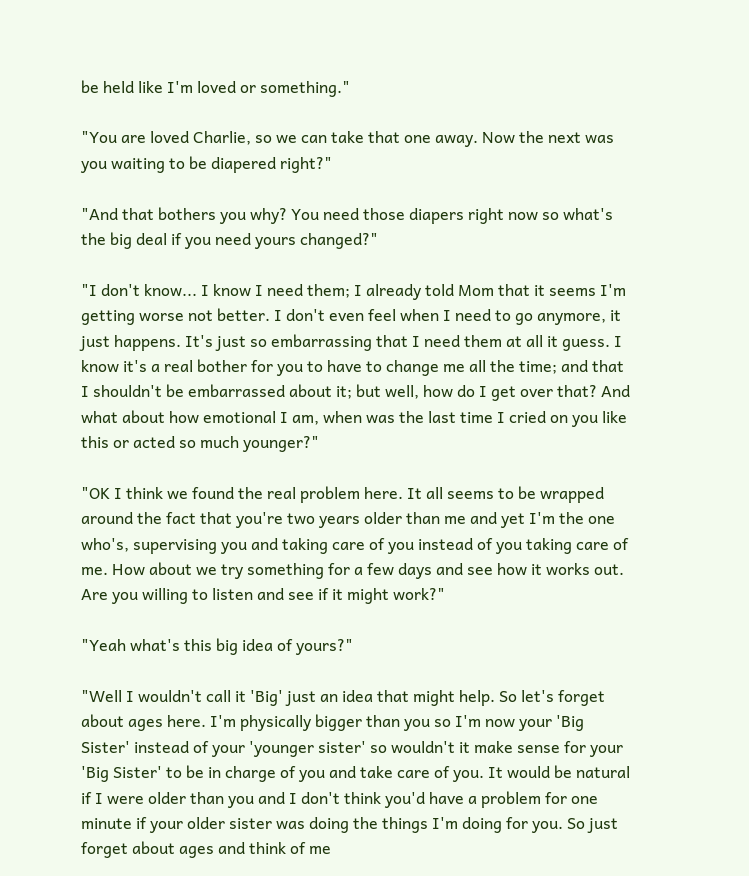be held like I'm loved or something."

"You are loved Charlie, so we can take that one away. Now the next was you waiting to be diapered right?"

"And that bothers you why? You need those diapers right now so what's the big deal if you need yours changed?"

"I don't know... I know I need them; I already told Mom that it seems I'm getting worse not better. I don't even feel when I need to go anymore, it just happens. It's just so embarrassing that I need them at all it guess. I know it's a real bother for you to have to change me all the time; and that I shouldn't be embarrassed about it; but well, how do I get over that? And what about how emotional I am, when was the last time I cried on you like this or acted so much younger?"

"OK I think we found the real problem here. It all seems to be wrapped around the fact that you're two years older than me and yet I'm the one who's, supervising you and taking care of you instead of you taking care of me. How about we try something for a few days and see how it works out. Are you willing to listen and see if it might work?"

"Yeah what's this big idea of yours?"

"Well I wouldn't call it 'Big' just an idea that might help. So let's forget about ages here. I'm physically bigger than you so I'm now your 'Big Sister' instead of your 'younger sister' so wouldn't it make sense for your 'Big Sister' to be in charge of you and take care of you. It would be natural if I were older than you and I don't think you'd have a problem for one minute if your older sister was doing the things I'm doing for you. So just forget about ages and think of me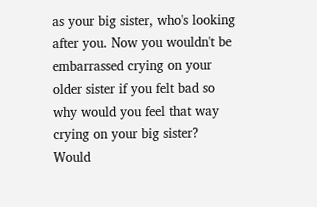as your big sister, who's looking after you. Now you wouldn't be embarrassed crying on your older sister if you felt bad so why would you feel that way crying on your big sister? Would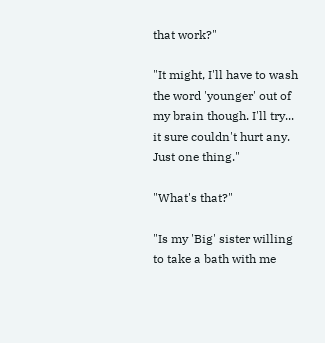that work?"

"It might, I'll have to wash the word 'younger' out of my brain though. I'll try... it sure couldn't hurt any. Just one thing."

"What's that?"

"Is my 'Big' sister willing to take a bath with me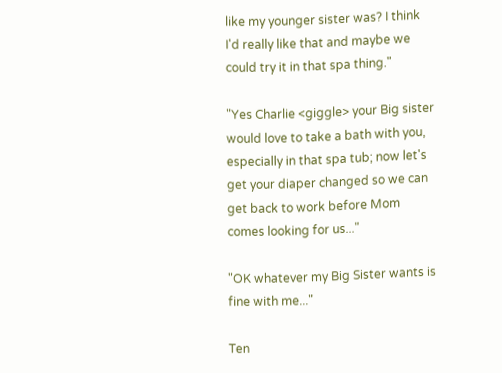like my younger sister was? I think I'd really like that and maybe we could try it in that spa thing."

"Yes Charlie <giggle> your Big sister would love to take a bath with you, especially in that spa tub; now let's get your diaper changed so we can get back to work before Mom comes looking for us..."

"OK whatever my Big Sister wants is fine with me..."

Ten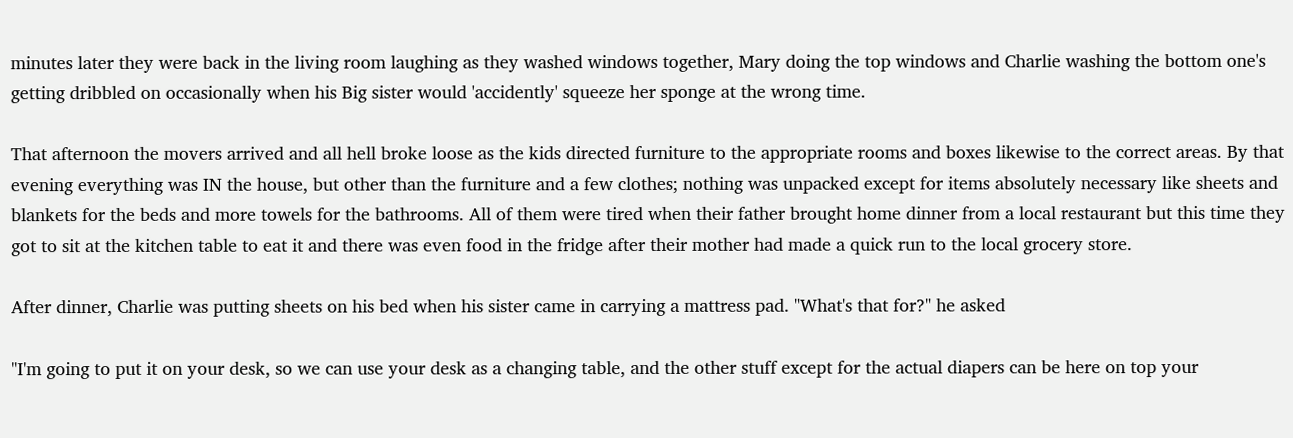minutes later they were back in the living room laughing as they washed windows together, Mary doing the top windows and Charlie washing the bottom one's getting dribbled on occasionally when his Big sister would 'accidently' squeeze her sponge at the wrong time.

That afternoon the movers arrived and all hell broke loose as the kids directed furniture to the appropriate rooms and boxes likewise to the correct areas. By that evening everything was IN the house, but other than the furniture and a few clothes; nothing was unpacked except for items absolutely necessary like sheets and blankets for the beds and more towels for the bathrooms. All of them were tired when their father brought home dinner from a local restaurant but this time they got to sit at the kitchen table to eat it and there was even food in the fridge after their mother had made a quick run to the local grocery store.

After dinner, Charlie was putting sheets on his bed when his sister came in carrying a mattress pad. "What's that for?" he asked

"I'm going to put it on your desk, so we can use your desk as a changing table, and the other stuff except for the actual diapers can be here on top your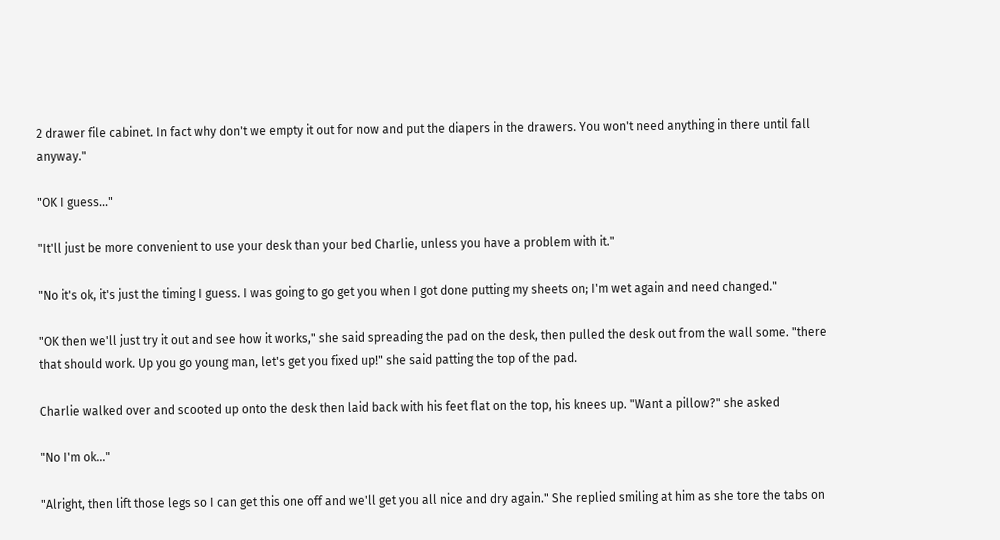2 drawer file cabinet. In fact why don't we empty it out for now and put the diapers in the drawers. You won't need anything in there until fall anyway."

"OK I guess..."

"It'll just be more convenient to use your desk than your bed Charlie, unless you have a problem with it."

"No it's ok, it's just the timing I guess. I was going to go get you when I got done putting my sheets on; I'm wet again and need changed."

"OK then we'll just try it out and see how it works," she said spreading the pad on the desk, then pulled the desk out from the wall some. "there that should work. Up you go young man, let's get you fixed up!" she said patting the top of the pad.

Charlie walked over and scooted up onto the desk then laid back with his feet flat on the top, his knees up. "Want a pillow?" she asked

"No I'm ok..."

"Alright, then lift those legs so I can get this one off and we'll get you all nice and dry again." She replied smiling at him as she tore the tabs on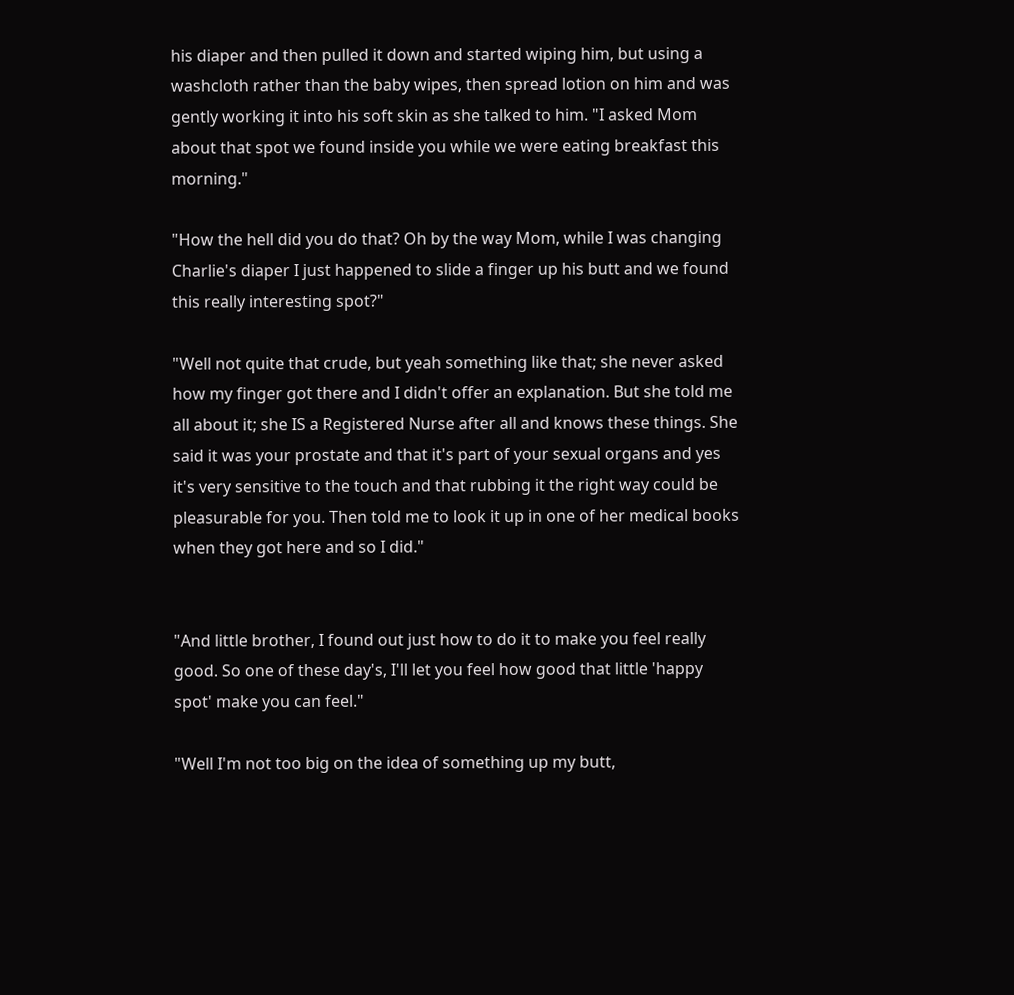his diaper and then pulled it down and started wiping him, but using a washcloth rather than the baby wipes, then spread lotion on him and was gently working it into his soft skin as she talked to him. "I asked Mom about that spot we found inside you while we were eating breakfast this morning."

"How the hell did you do that? Oh by the way Mom, while I was changing Charlie's diaper I just happened to slide a finger up his butt and we found this really interesting spot?"

"Well not quite that crude, but yeah something like that; she never asked how my finger got there and I didn't offer an explanation. But she told me all about it; she IS a Registered Nurse after all and knows these things. She said it was your prostate and that it's part of your sexual organs and yes it's very sensitive to the touch and that rubbing it the right way could be pleasurable for you. Then told me to look it up in one of her medical books when they got here and so I did."


"And little brother, I found out just how to do it to make you feel really good. So one of these day's, I'll let you feel how good that little 'happy spot' make you can feel."

"Well I'm not too big on the idea of something up my butt,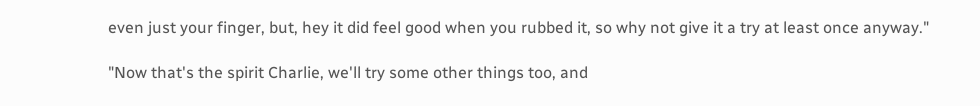even just your finger, but, hey it did feel good when you rubbed it, so why not give it a try at least once anyway."

"Now that's the spirit Charlie, we'll try some other things too, and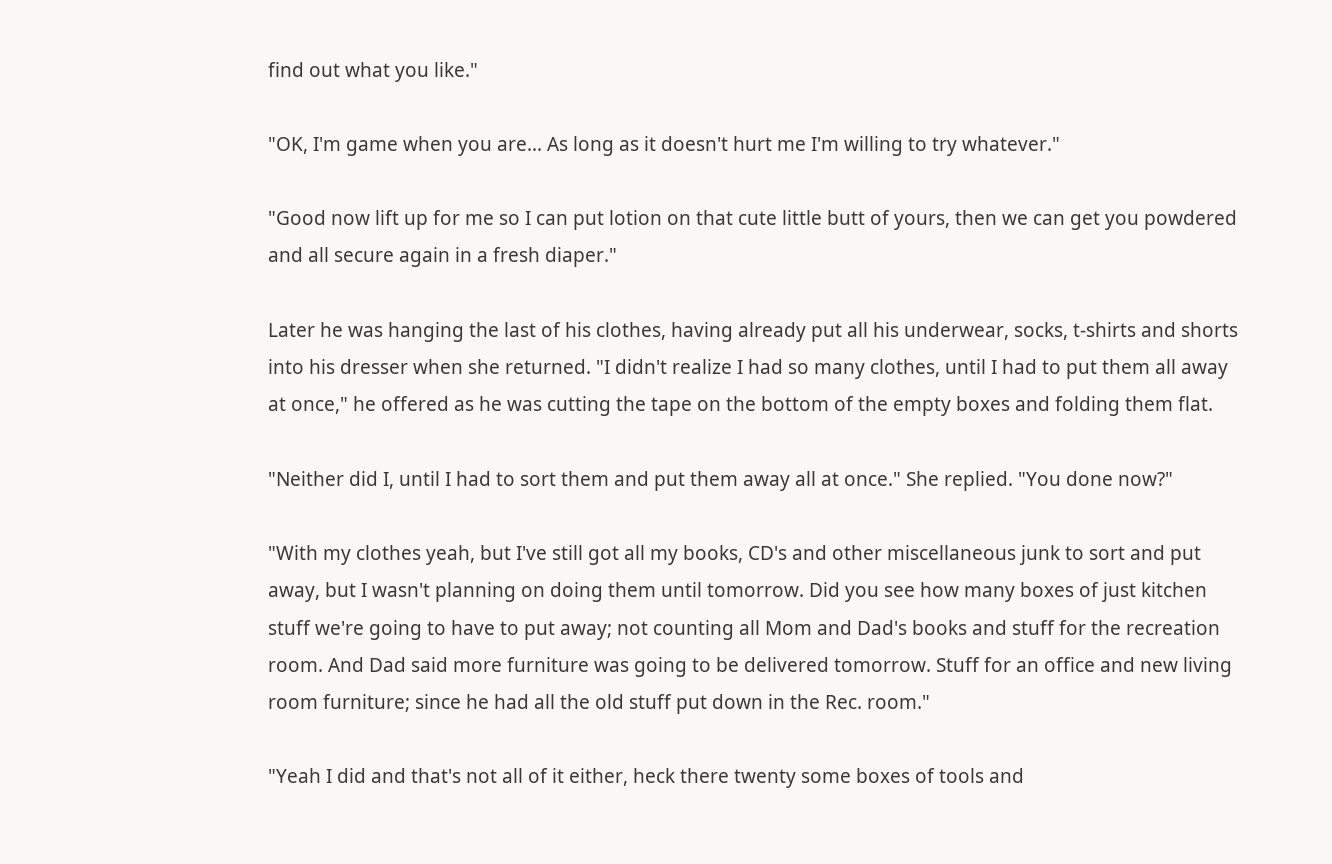find out what you like."

"OK, I'm game when you are... As long as it doesn't hurt me I'm willing to try whatever."

"Good now lift up for me so I can put lotion on that cute little butt of yours, then we can get you powdered and all secure again in a fresh diaper."

Later he was hanging the last of his clothes, having already put all his underwear, socks, t-shirts and shorts into his dresser when she returned. "I didn't realize I had so many clothes, until I had to put them all away at once," he offered as he was cutting the tape on the bottom of the empty boxes and folding them flat.

"Neither did I, until I had to sort them and put them away all at once." She replied. "You done now?"

"With my clothes yeah, but I've still got all my books, CD's and other miscellaneous junk to sort and put away, but I wasn't planning on doing them until tomorrow. Did you see how many boxes of just kitchen stuff we're going to have to put away; not counting all Mom and Dad's books and stuff for the recreation room. And Dad said more furniture was going to be delivered tomorrow. Stuff for an office and new living room furniture; since he had all the old stuff put down in the Rec. room."

"Yeah I did and that's not all of it either, heck there twenty some boxes of tools and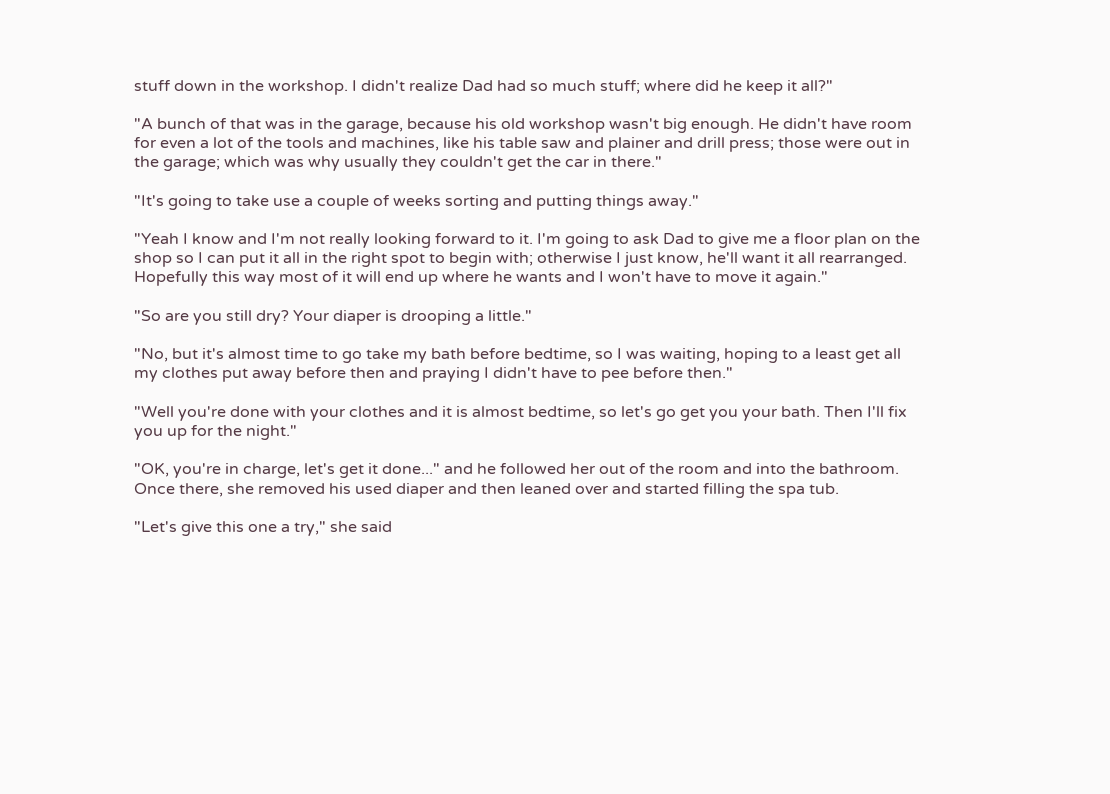stuff down in the workshop. I didn't realize Dad had so much stuff; where did he keep it all?"

"A bunch of that was in the garage, because his old workshop wasn't big enough. He didn't have room for even a lot of the tools and machines, like his table saw and plainer and drill press; those were out in the garage; which was why usually they couldn't get the car in there."

"It's going to take use a couple of weeks sorting and putting things away."

"Yeah I know and I'm not really looking forward to it. I'm going to ask Dad to give me a floor plan on the shop so I can put it all in the right spot to begin with; otherwise I just know, he'll want it all rearranged. Hopefully this way most of it will end up where he wants and I won't have to move it again."

"So are you still dry? Your diaper is drooping a little."

"No, but it's almost time to go take my bath before bedtime, so I was waiting, hoping to a least get all my clothes put away before then and praying I didn't have to pee before then."

"Well you're done with your clothes and it is almost bedtime, so let's go get you your bath. Then I'll fix you up for the night."

"OK, you're in charge, let's get it done..." and he followed her out of the room and into the bathroom. Once there, she removed his used diaper and then leaned over and started filling the spa tub.

"Let's give this one a try," she said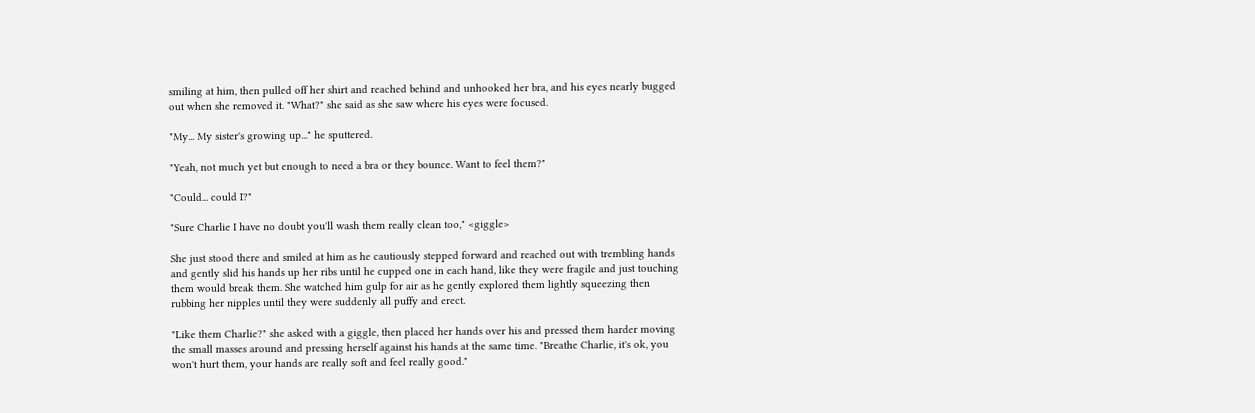smiling at him, then pulled off her shirt and reached behind and unhooked her bra, and his eyes nearly bugged out when she removed it. "What?" she said as she saw where his eyes were focused.

"My... My sister's growing up..." he sputtered.

"Yeah, not much yet but enough to need a bra or they bounce. Want to feel them?"

"Could... could I?"

"Sure Charlie I have no doubt you'll wash them really clean too," <giggle>

She just stood there and smiled at him as he cautiously stepped forward and reached out with trembling hands and gently slid his hands up her ribs until he cupped one in each hand, like they were fragile and just touching them would break them. She watched him gulp for air as he gently explored them lightly squeezing then rubbing her nipples until they were suddenly all puffy and erect.

"Like them Charlie?" she asked with a giggle, then placed her hands over his and pressed them harder moving the small masses around and pressing herself against his hands at the same time. "Breathe Charlie, it's ok, you won't hurt them, your hands are really soft and feel really good."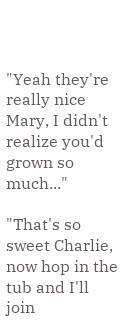"Yeah they're really nice Mary, I didn't realize you'd grown so much..."

"That's so sweet Charlie, now hop in the tub and I'll join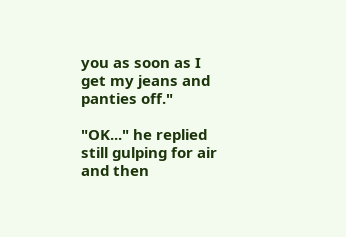you as soon as I get my jeans and panties off."

"OK..." he replied still gulping for air and then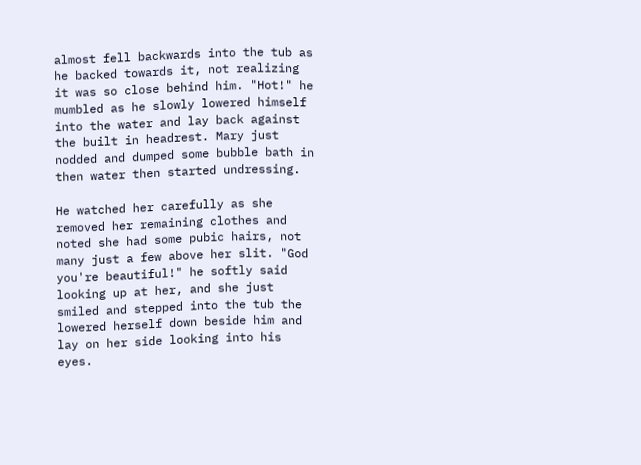almost fell backwards into the tub as he backed towards it, not realizing it was so close behind him. "Hot!" he mumbled as he slowly lowered himself into the water and lay back against the built in headrest. Mary just nodded and dumped some bubble bath in then water then started undressing.

He watched her carefully as she removed her remaining clothes and noted she had some pubic hairs, not many just a few above her slit. "God you're beautiful!" he softly said looking up at her, and she just smiled and stepped into the tub the lowered herself down beside him and lay on her side looking into his eyes.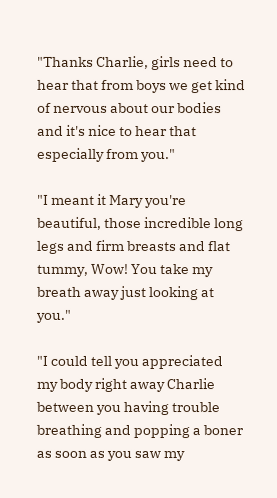"Thanks Charlie, girls need to hear that from boys we get kind of nervous about our bodies and it's nice to hear that especially from you."

"I meant it Mary you're beautiful, those incredible long legs and firm breasts and flat tummy, Wow! You take my breath away just looking at you."

"I could tell you appreciated my body right away Charlie between you having trouble breathing and popping a boner as soon as you saw my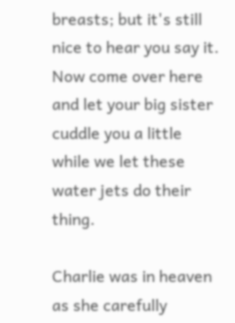breasts; but it's still nice to hear you say it. Now come over here and let your big sister cuddle you a little while we let these water jets do their thing.

Charlie was in heaven as she carefully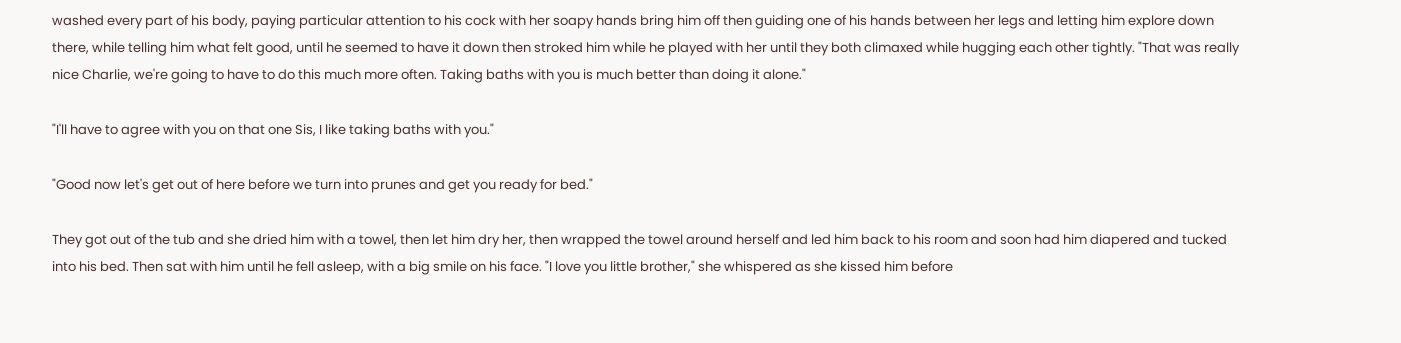washed every part of his body, paying particular attention to his cock with her soapy hands bring him off then guiding one of his hands between her legs and letting him explore down there, while telling him what felt good, until he seemed to have it down then stroked him while he played with her until they both climaxed while hugging each other tightly. "That was really nice Charlie, we're going to have to do this much more often. Taking baths with you is much better than doing it alone."

"I'll have to agree with you on that one Sis, I like taking baths with you."

"Good now let's get out of here before we turn into prunes and get you ready for bed."

They got out of the tub and she dried him with a towel, then let him dry her, then wrapped the towel around herself and led him back to his room and soon had him diapered and tucked into his bed. Then sat with him until he fell asleep, with a big smile on his face. "I love you little brother," she whispered as she kissed him before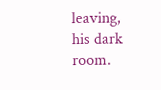leaving, his dark room.